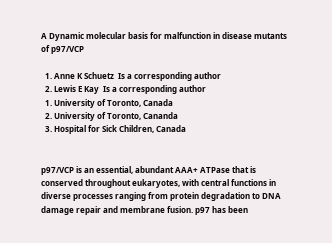A Dynamic molecular basis for malfunction in disease mutants of p97/VCP

  1. Anne K Schuetz  Is a corresponding author
  2. Lewis E Kay  Is a corresponding author
  1. University of Toronto, Canada
  2. University of Toronto, Cananda
  3. Hospital for Sick Children, Canada


p97/VCP is an essential, abundant AAA+ ATPase that is conserved throughout eukaryotes, with central functions in diverse processes ranging from protein degradation to DNA damage repair and membrane fusion. p97 has been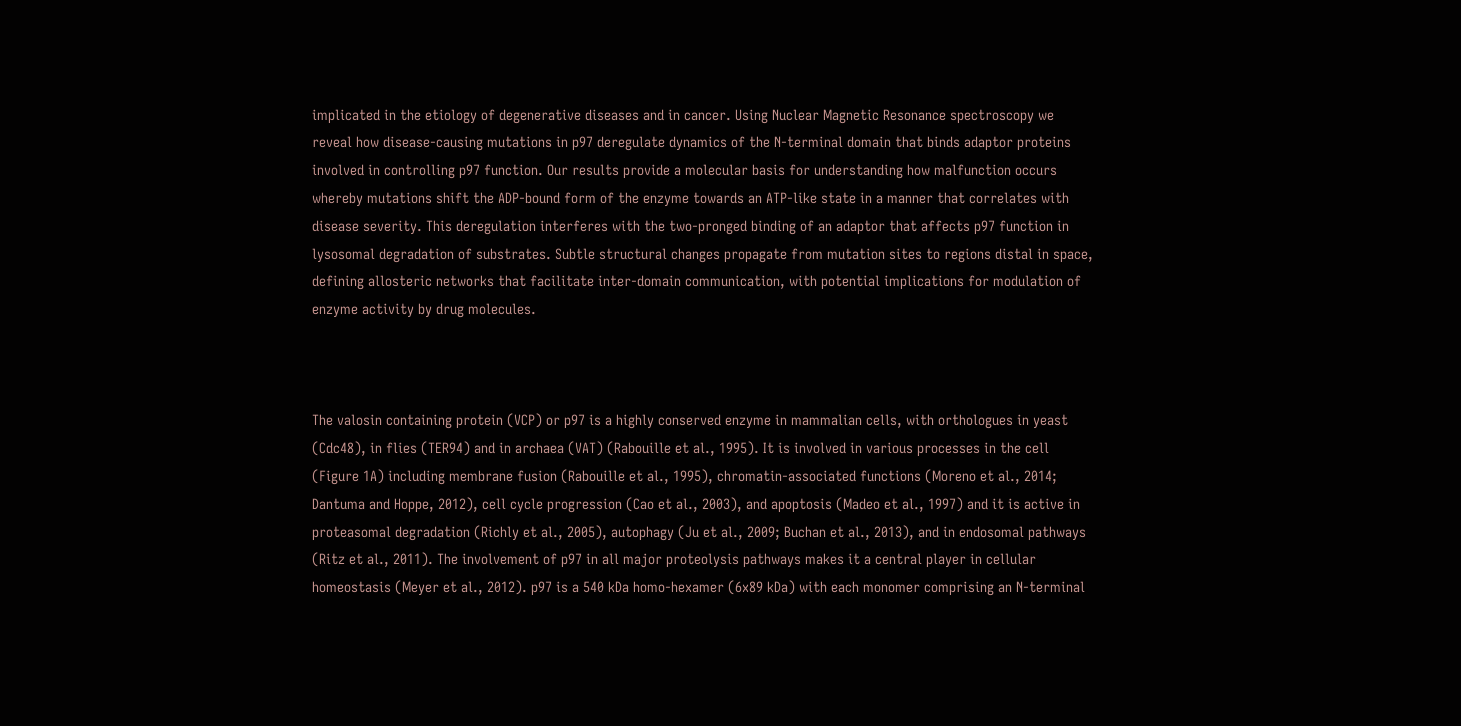implicated in the etiology of degenerative diseases and in cancer. Using Nuclear Magnetic Resonance spectroscopy we reveal how disease-causing mutations in p97 deregulate dynamics of the N-terminal domain that binds adaptor proteins involved in controlling p97 function. Our results provide a molecular basis for understanding how malfunction occurs whereby mutations shift the ADP-bound form of the enzyme towards an ATP-like state in a manner that correlates with disease severity. This deregulation interferes with the two-pronged binding of an adaptor that affects p97 function in lysosomal degradation of substrates. Subtle structural changes propagate from mutation sites to regions distal in space, defining allosteric networks that facilitate inter-domain communication, with potential implications for modulation of enzyme activity by drug molecules.



The valosin containing protein (VCP) or p97 is a highly conserved enzyme in mammalian cells, with orthologues in yeast (Cdc48), in flies (TER94) and in archaea (VAT) (Rabouille et al., 1995). It is involved in various processes in the cell (Figure 1A) including membrane fusion (Rabouille et al., 1995), chromatin-associated functions (Moreno et al., 2014; Dantuma and Hoppe, 2012), cell cycle progression (Cao et al., 2003), and apoptosis (Madeo et al., 1997) and it is active in proteasomal degradation (Richly et al., 2005), autophagy (Ju et al., 2009; Buchan et al., 2013), and in endosomal pathways (Ritz et al., 2011). The involvement of p97 in all major proteolysis pathways makes it a central player in cellular homeostasis (Meyer et al., 2012). p97 is a 540 kDa homo-hexamer (6x89 kDa) with each monomer comprising an N-terminal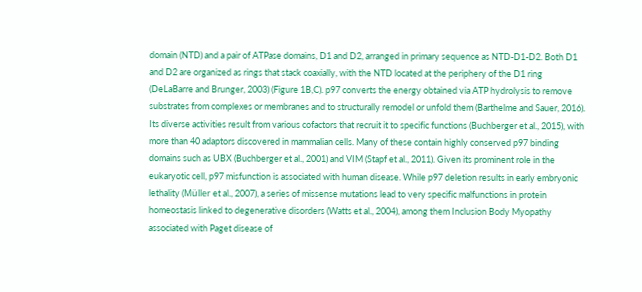domain (NTD) and a pair of ATPase domains, D1 and D2, arranged in primary sequence as NTD-D1-D2. Both D1 and D2 are organized as rings that stack coaxially, with the NTD located at the periphery of the D1 ring (DeLaBarre and Brunger, 2003) (Figure 1B,C). p97 converts the energy obtained via ATP hydrolysis to remove substrates from complexes or membranes and to structurally remodel or unfold them (Barthelme and Sauer, 2016). Its diverse activities result from various cofactors that recruit it to specific functions (Buchberger et al., 2015), with more than 40 adaptors discovered in mammalian cells. Many of these contain highly conserved p97 binding domains such as UBX (Buchberger et al., 2001) and VIM (Stapf et al., 2011). Given its prominent role in the eukaryotic cell, p97 misfunction is associated with human disease. While p97 deletion results in early embryonic lethality (Müller et al., 2007), a series of missense mutations lead to very specific malfunctions in protein homeostasis linked to degenerative disorders (Watts et al., 2004), among them Inclusion Body Myopathy associated with Paget disease of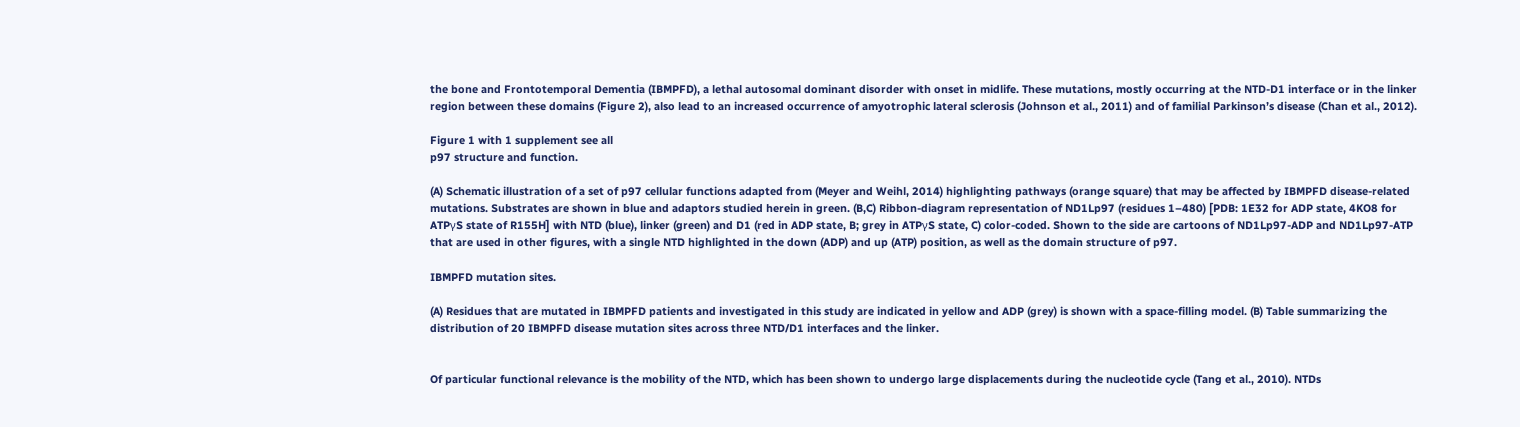the bone and Frontotemporal Dementia (IBMPFD), a lethal autosomal dominant disorder with onset in midlife. These mutations, mostly occurring at the NTD-D1 interface or in the linker region between these domains (Figure 2), also lead to an increased occurrence of amyotrophic lateral sclerosis (Johnson et al., 2011) and of familial Parkinson’s disease (Chan et al., 2012).

Figure 1 with 1 supplement see all
p97 structure and function.

(A) Schematic illustration of a set of p97 cellular functions adapted from (Meyer and Weihl, 2014) highlighting pathways (orange square) that may be affected by IBMPFD disease-related mutations. Substrates are shown in blue and adaptors studied herein in green. (B,C) Ribbon-diagram representation of ND1Lp97 (residues 1–480) [PDB: 1E32 for ADP state, 4KO8 for ATPγS state of R155H] with NTD (blue), linker (green) and D1 (red in ADP state, B; grey in ATPγS state, C) color-coded. Shown to the side are cartoons of ND1Lp97-ADP and ND1Lp97-ATP that are used in other figures, with a single NTD highlighted in the down (ADP) and up (ATP) position, as well as the domain structure of p97.

IBMPFD mutation sites.

(A) Residues that are mutated in IBMPFD patients and investigated in this study are indicated in yellow and ADP (grey) is shown with a space-filling model. (B) Table summarizing the distribution of 20 IBMPFD disease mutation sites across three NTD/D1 interfaces and the linker.


Of particular functional relevance is the mobility of the NTD, which has been shown to undergo large displacements during the nucleotide cycle (Tang et al., 2010). NTDs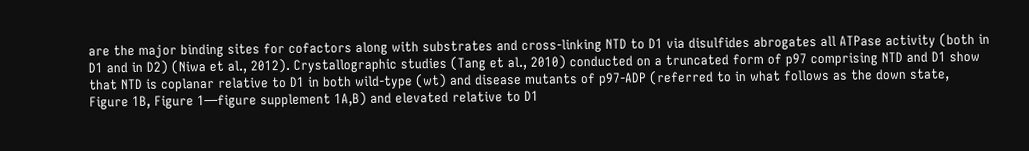are the major binding sites for cofactors along with substrates and cross-linking NTD to D1 via disulfides abrogates all ATPase activity (both in D1 and in D2) (Niwa et al., 2012). Crystallographic studies (Tang et al., 2010) conducted on a truncated form of p97 comprising NTD and D1 show that NTD is coplanar relative to D1 in both wild-type (wt) and disease mutants of p97-ADP (referred to in what follows as the down state, Figure 1B, Figure 1—figure supplement 1A,B) and elevated relative to D1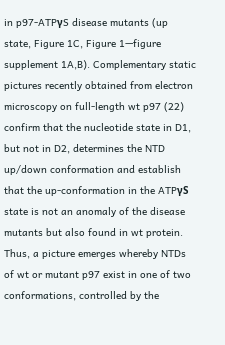in p97-ATPγS disease mutants (up state, Figure 1C, Figure 1—figure supplement 1A,B). Complementary static pictures recently obtained from electron microscopy on full-length wt p97 (22) confirm that the nucleotide state in D1, but not in D2, determines the NTD up/down conformation and establish that the up-conformation in the ATPγS state is not an anomaly of the disease mutants but also found in wt protein. Thus, a picture emerges whereby NTDs of wt or mutant p97 exist in one of two conformations, controlled by the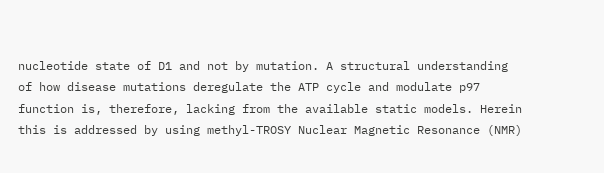nucleotide state of D1 and not by mutation. A structural understanding of how disease mutations deregulate the ATP cycle and modulate p97 function is, therefore, lacking from the available static models. Herein this is addressed by using methyl-TROSY Nuclear Magnetic Resonance (NMR)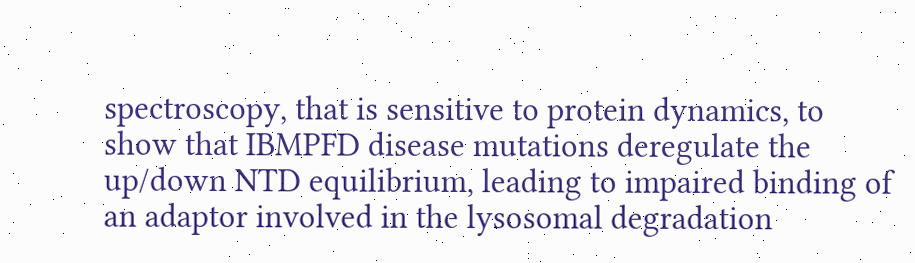spectroscopy, that is sensitive to protein dynamics, to show that IBMPFD disease mutations deregulate the up/down NTD equilibrium, leading to impaired binding of an adaptor involved in the lysosomal degradation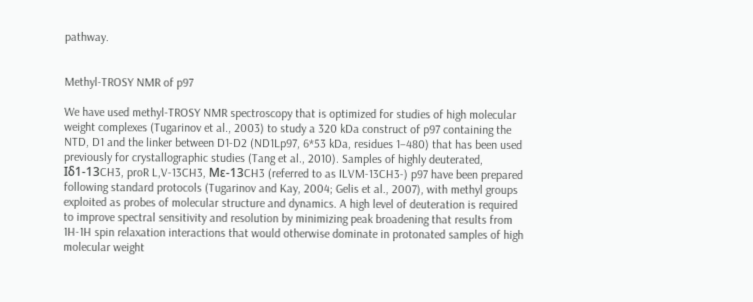pathway.


Methyl-TROSY NMR of p97

We have used methyl-TROSY NMR spectroscopy that is optimized for studies of high molecular weight complexes (Tugarinov et al., 2003) to study a 320 kDa construct of p97 containing the NTD, D1 and the linker between D1-D2 (ND1Lp97, 6*53 kDa, residues 1–480) that has been used previously for crystallographic studies (Tang et al., 2010). Samples of highly deuterated, Iδ1-13CH3, proR L,V-13CH3, Mε-13CH3 (referred to as ILVM-13CH3-) p97 have been prepared following standard protocols (Tugarinov and Kay, 2004; Gelis et al., 2007), with methyl groups exploited as probes of molecular structure and dynamics. A high level of deuteration is required to improve spectral sensitivity and resolution by minimizing peak broadening that results from 1H-1H spin relaxation interactions that would otherwise dominate in protonated samples of high molecular weight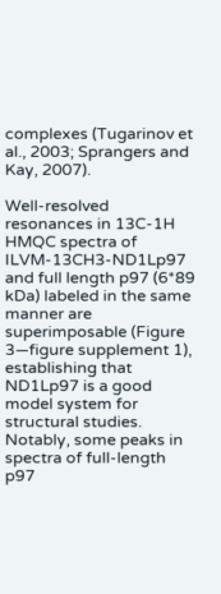complexes (Tugarinov et al., 2003; Sprangers and Kay, 2007).

Well-resolved resonances in 13C-1H HMQC spectra of ILVM-13CH3-ND1Lp97 and full length p97 (6*89 kDa) labeled in the same manner are superimposable (Figure 3—figure supplement 1), establishing that ND1Lp97 is a good model system for structural studies. Notably, some peaks in spectra of full-length p97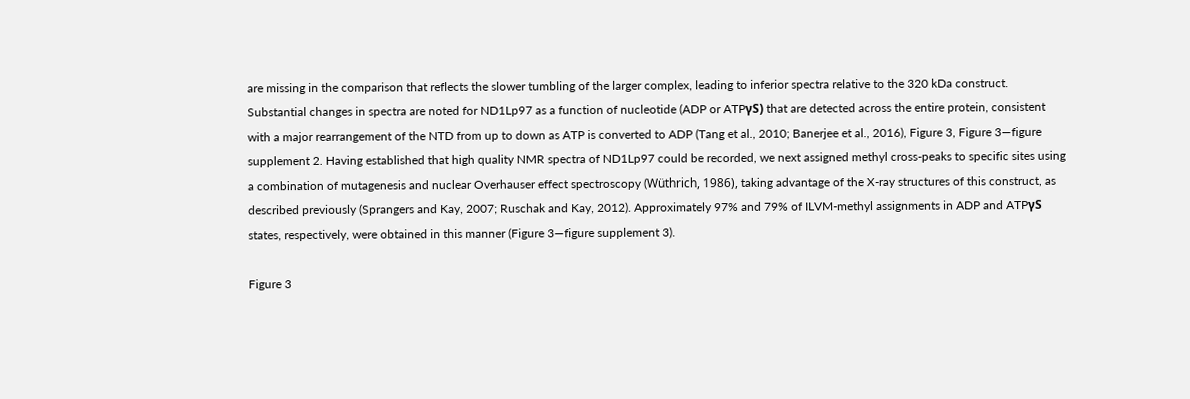are missing in the comparison that reflects the slower tumbling of the larger complex, leading to inferior spectra relative to the 320 kDa construct. Substantial changes in spectra are noted for ND1Lp97 as a function of nucleotide (ADP or ATPγS) that are detected across the entire protein, consistent with a major rearrangement of the NTD from up to down as ATP is converted to ADP (Tang et al., 2010; Banerjee et al., 2016), Figure 3, Figure 3—figure supplement 2. Having established that high quality NMR spectra of ND1Lp97 could be recorded, we next assigned methyl cross-peaks to specific sites using a combination of mutagenesis and nuclear Overhauser effect spectroscopy (Wüthrich, 1986), taking advantage of the X-ray structures of this construct, as described previously (Sprangers and Kay, 2007; Ruschak and Kay, 2012). Approximately 97% and 79% of ILVM-methyl assignments in ADP and ATPγS states, respectively, were obtained in this manner (Figure 3—figure supplement 3).

Figure 3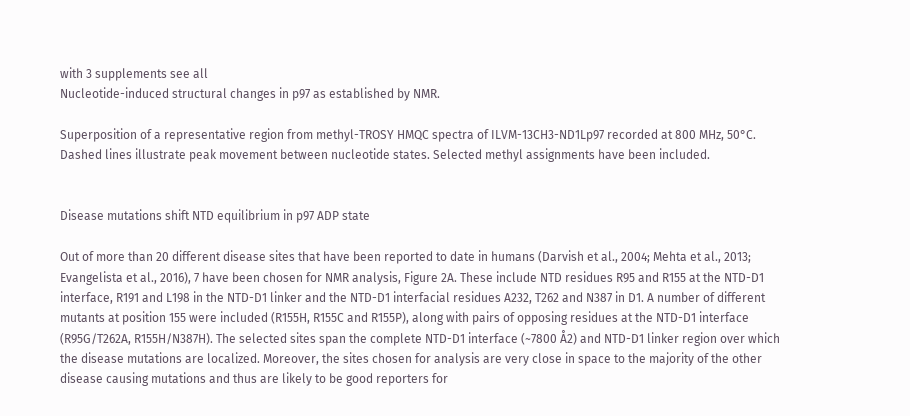with 3 supplements see all
Nucleotide-induced structural changes in p97 as established by NMR.

Superposition of a representative region from methyl-TROSY HMQC spectra of ILVM-13CH3-ND1Lp97 recorded at 800 MHz, 50°C. Dashed lines illustrate peak movement between nucleotide states. Selected methyl assignments have been included.


Disease mutations shift NTD equilibrium in p97 ADP state

Out of more than 20 different disease sites that have been reported to date in humans (Darvish et al., 2004; Mehta et al., 2013; Evangelista et al., 2016), 7 have been chosen for NMR analysis, Figure 2A. These include NTD residues R95 and R155 at the NTD-D1 interface, R191 and L198 in the NTD-D1 linker and the NTD-D1 interfacial residues A232, T262 and N387 in D1. A number of different mutants at position 155 were included (R155H, R155C and R155P), along with pairs of opposing residues at the NTD-D1 interface (R95G/T262A, R155H/N387H). The selected sites span the complete NTD-D1 interface (~7800 Å2) and NTD-D1 linker region over which the disease mutations are localized. Moreover, the sites chosen for analysis are very close in space to the majority of the other disease causing mutations and thus are likely to be good reporters for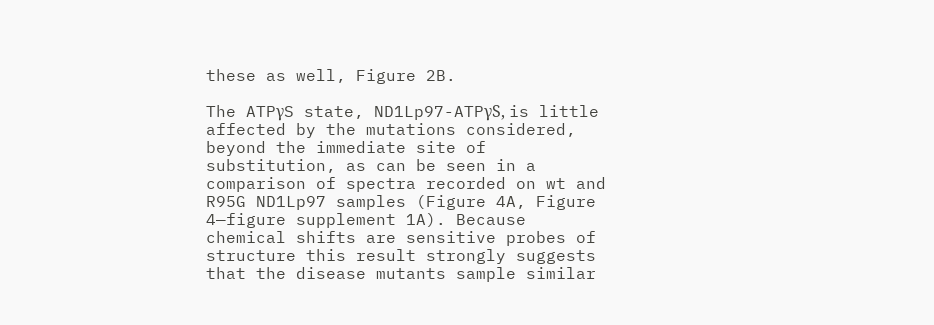these as well, Figure 2B.

The ATPγS state, ND1Lp97-ATPγS, is little affected by the mutations considered, beyond the immediate site of substitution, as can be seen in a comparison of spectra recorded on wt and R95G ND1Lp97 samples (Figure 4A, Figure 4—figure supplement 1A). Because chemical shifts are sensitive probes of structure this result strongly suggests that the disease mutants sample similar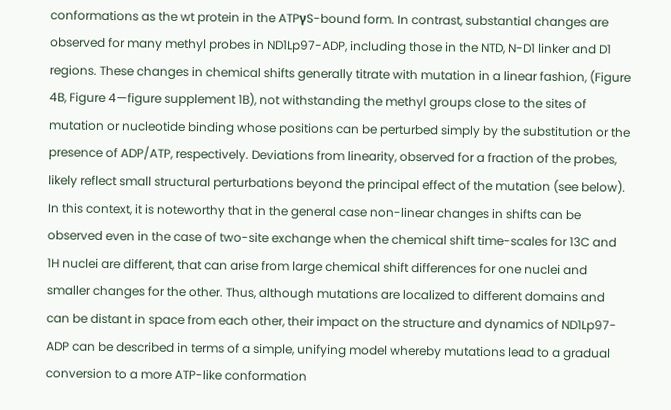conformations as the wt protein in the ATPγS-bound form. In contrast, substantial changes are observed for many methyl probes in ND1Lp97-ADP, including those in the NTD, N-D1 linker and D1 regions. These changes in chemical shifts generally titrate with mutation in a linear fashion, (Figure 4B, Figure 4—figure supplement 1B), not withstanding the methyl groups close to the sites of mutation or nucleotide binding whose positions can be perturbed simply by the substitution or the presence of ADP/ATP, respectively. Deviations from linearity, observed for a fraction of the probes, likely reflect small structural perturbations beyond the principal effect of the mutation (see below). In this context, it is noteworthy that in the general case non-linear changes in shifts can be observed even in the case of two-site exchange when the chemical shift time-scales for 13C and 1H nuclei are different, that can arise from large chemical shift differences for one nuclei and smaller changes for the other. Thus, although mutations are localized to different domains and can be distant in space from each other, their impact on the structure and dynamics of ND1Lp97-ADP can be described in terms of a simple, unifying model whereby mutations lead to a gradual conversion to a more ATP-like conformation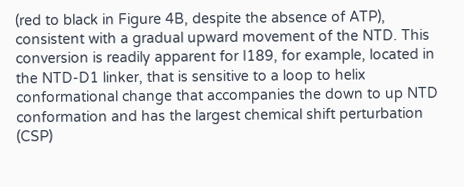(red to black in Figure 4B, despite the absence of ATP), consistent with a gradual upward movement of the NTD. This conversion is readily apparent for I189, for example, located in the NTD-D1 linker, that is sensitive to a loop to helix conformational change that accompanies the down to up NTD conformation and has the largest chemical shift perturbation (CSP)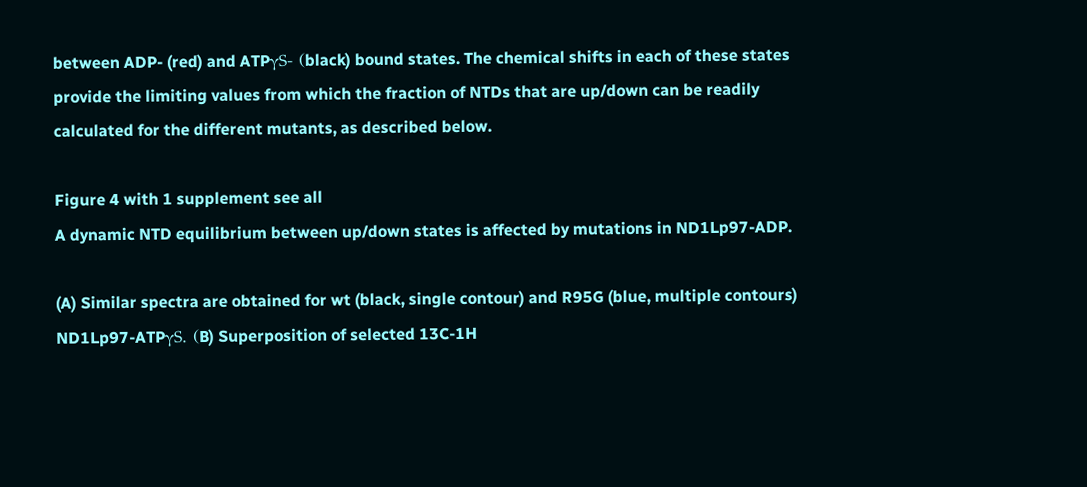between ADP- (red) and ATPγS- (black) bound states. The chemical shifts in each of these states provide the limiting values from which the fraction of NTDs that are up/down can be readily calculated for the different mutants, as described below.

Figure 4 with 1 supplement see all
A dynamic NTD equilibrium between up/down states is affected by mutations in ND1Lp97-ADP.

(A) Similar spectra are obtained for wt (black, single contour) and R95G (blue, multiple contours) ND1Lp97-ATPγS. (B) Superposition of selected 13C-1H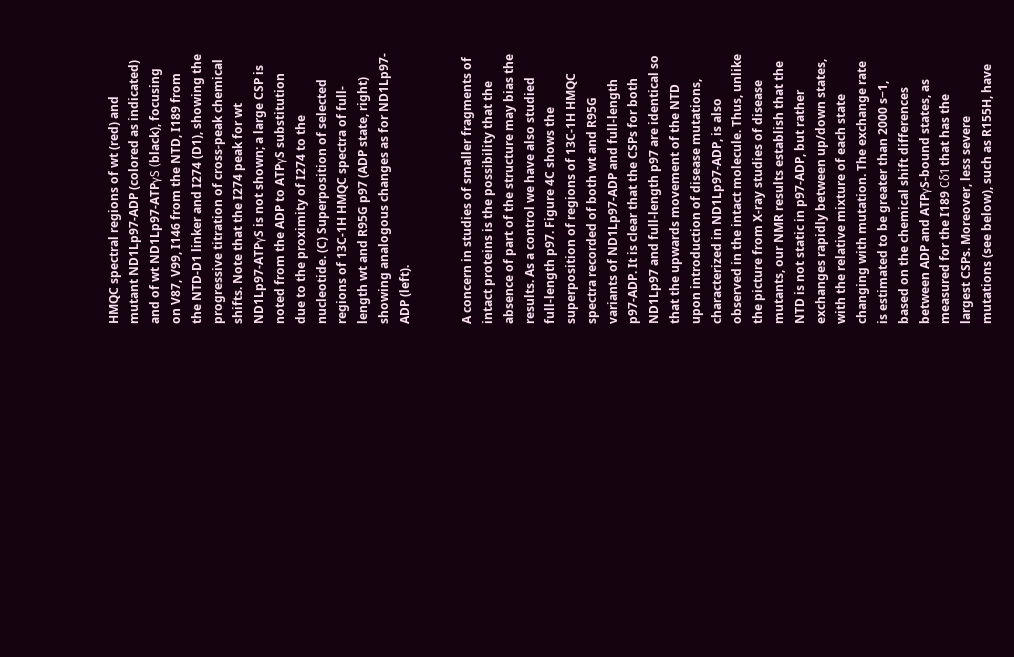HMQC spectral regions of wt (red) and mutant ND1Lp97-ADP (colored as indicated) and of wt ND1Lp97-ATPγS (black), focusing on V87, V99, I146 from the NTD, I189 from the NTD-D1 linker and I274 (D1), showing the progressive titration of cross-peak chemical shifts. Note that the I274 peak for wt ND1Lp97-ATPγS is not shown; a large CSP is noted from the ADP to ATPγS substitution due to the proximity of I274 to the nucleotide. (C) Superposition of selected regions of 13C-1H HMQC spectra of full-length wt and R95G p97 (ADP state, right) showing analogous changes as for ND1Lp97-ADP (left).


A concern in studies of smaller fragments of intact proteins is the possibility that the absence of part of the structure may bias the results. As a control we have also studied full-length p97. Figure 4C shows the superposition of regions of 13C-1H HMQC spectra recorded of both wt and R95G variants of ND1Lp97-ADP and full-length p97-ADP. It is clear that the CSPs for both ND1Lp97 and full-length p97 are identical so that the upwards movement of the NTD upon introduction of disease mutations, characterized in ND1Lp97-ADP, is also observed in the intact molecule. Thus, unlike the picture from X-ray studies of disease mutants, our NMR results establish that the NTD is not static in p97-ADP, but rather exchanges rapidly between up/down states, with the relative mixture of each state changing with mutation. The exchange rate is estimated to be greater than 2000 s−1, based on the chemical shift differences between ADP and ATPγS-bound states, as measured for the I189 Cδ1 that has the largest CSPs. Moreover, less severe mutations (see below), such as R155H, have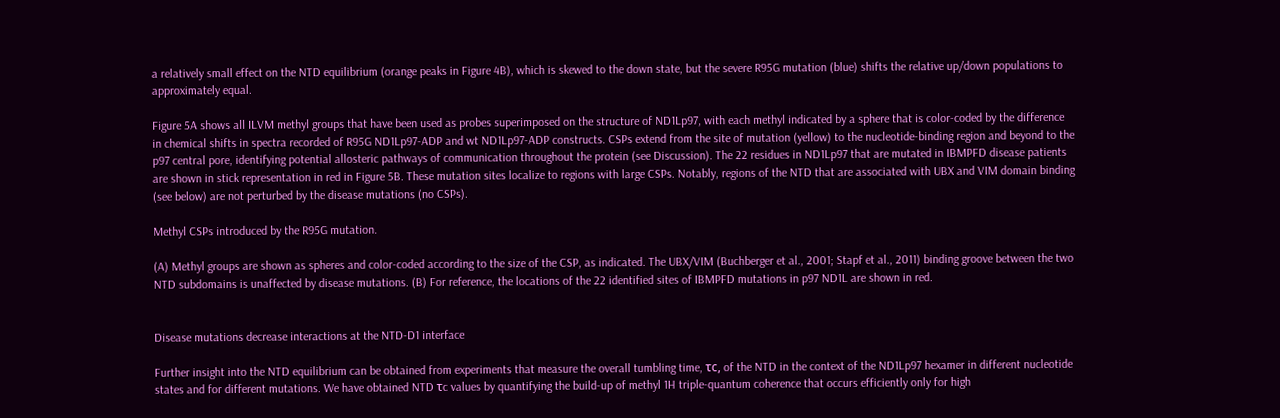a relatively small effect on the NTD equilibrium (orange peaks in Figure 4B), which is skewed to the down state, but the severe R95G mutation (blue) shifts the relative up/down populations to approximately equal.

Figure 5A shows all ILVM methyl groups that have been used as probes superimposed on the structure of ND1Lp97, with each methyl indicated by a sphere that is color-coded by the difference in chemical shifts in spectra recorded of R95G ND1Lp97-ADP and wt ND1Lp97-ADP constructs. CSPs extend from the site of mutation (yellow) to the nucleotide-binding region and beyond to the p97 central pore, identifying potential allosteric pathways of communication throughout the protein (see Discussion). The 22 residues in ND1Lp97 that are mutated in IBMPFD disease patients are shown in stick representation in red in Figure 5B. These mutation sites localize to regions with large CSPs. Notably, regions of the NTD that are associated with UBX and VIM domain binding (see below) are not perturbed by the disease mutations (no CSPs).

Methyl CSPs introduced by the R95G mutation.

(A) Methyl groups are shown as spheres and color-coded according to the size of the CSP, as indicated. The UBX/VIM (Buchberger et al., 2001; Stapf et al., 2011) binding groove between the two NTD subdomains is unaffected by disease mutations. (B) For reference, the locations of the 22 identified sites of IBMPFD mutations in p97 ND1L are shown in red.


Disease mutations decrease interactions at the NTD-D1 interface

Further insight into the NTD equilibrium can be obtained from experiments that measure the overall tumbling time, τc, of the NTD in the context of the ND1Lp97 hexamer in different nucleotide states and for different mutations. We have obtained NTD τc values by quantifying the build-up of methyl 1H triple-quantum coherence that occurs efficiently only for high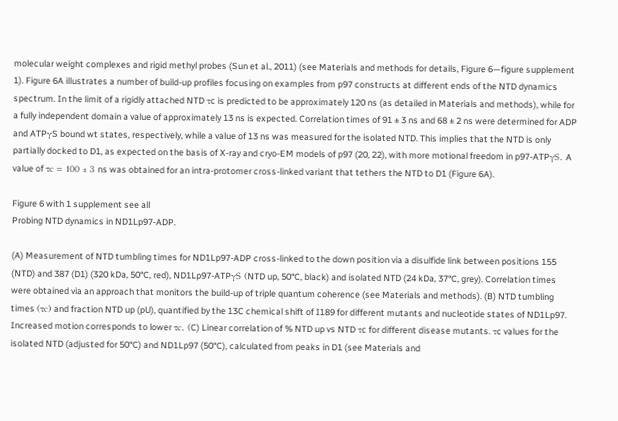molecular weight complexes and rigid methyl probes (Sun et al., 2011) (see Materials and methods for details, Figure 6—figure supplement 1). Figure 6A illustrates a number of build-up profiles focusing on examples from p97 constructs at different ends of the NTD dynamics spectrum. In the limit of a rigidly attached NTD τc is predicted to be approximately 120 ns (as detailed in Materials and methods), while for a fully independent domain a value of approximately 13 ns is expected. Correlation times of 91 ± 3 ns and 68 ± 2 ns were determined for ADP and ATPγS bound wt states, respectively, while a value of 13 ns was measured for the isolated NTD. This implies that the NTD is only partially docked to D1, as expected on the basis of X-ray and cryo-EM models of p97 (20, 22), with more motional freedom in p97-ATPγS. A value of τc = 100 ± 3 ns was obtained for an intra-protomer cross-linked variant that tethers the NTD to D1 (Figure 6A).

Figure 6 with 1 supplement see all
Probing NTD dynamics in ND1Lp97-ADP.

(A) Measurement of NTD tumbling times for ND1Lp97-ADP cross-linked to the down position via a disulfide link between positions 155 (NTD) and 387 (D1) (320 kDa, 50°C, red), ND1Lp97-ATPγS (NTD up, 50°C, black) and isolated NTD (24 kDa, 37°C, grey). Correlation times were obtained via an approach that monitors the build-up of triple quantum coherence (see Materials and methods). (B) NTD tumbling times (τc) and fraction NTD up (pU), quantified by the 13C chemical shift of I189 for different mutants and nucleotide states of ND1Lp97. Increased motion corresponds to lower τc. (C) Linear correlation of % NTD up vs NTD τc for different disease mutants. τc values for the isolated NTD (adjusted for 50°C) and ND1Lp97 (50°C), calculated from peaks in D1 (see Materials and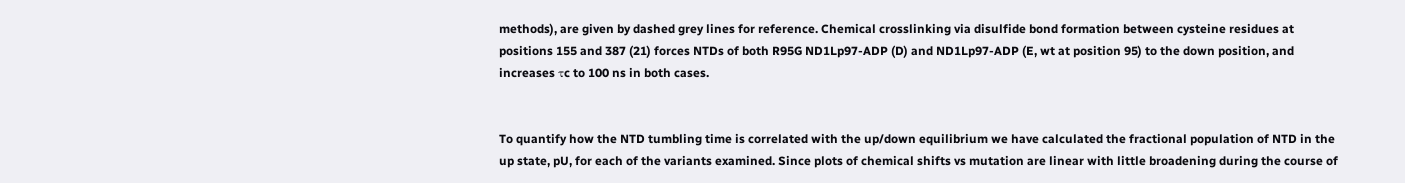methods), are given by dashed grey lines for reference. Chemical crosslinking via disulfide bond formation between cysteine residues at positions 155 and 387 (21) forces NTDs of both R95G ND1Lp97-ADP (D) and ND1Lp97-ADP (E, wt at position 95) to the down position, and increases τc to 100 ns in both cases.


To quantify how the NTD tumbling time is correlated with the up/down equilibrium we have calculated the fractional population of NTD in the up state, pU, for each of the variants examined. Since plots of chemical shifts vs mutation are linear with little broadening during the course of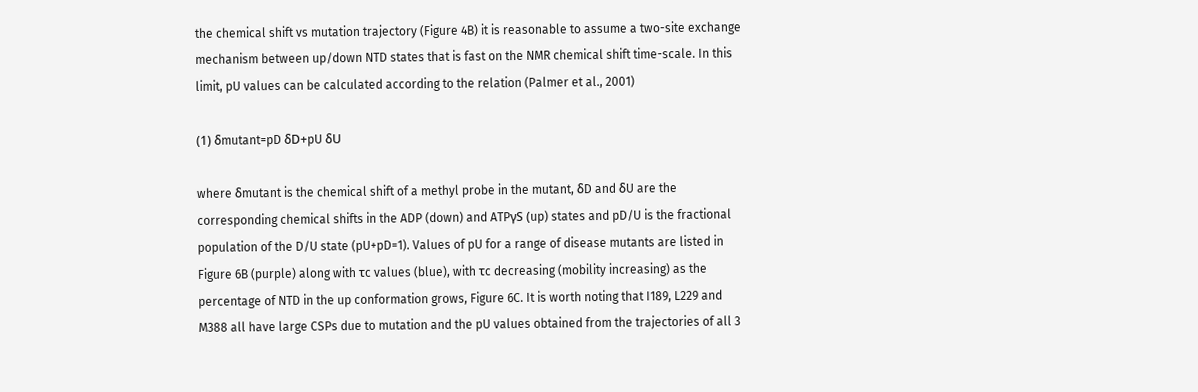the chemical shift vs mutation trajectory (Figure 4B) it is reasonable to assume a two-site exchange mechanism between up/down NTD states that is fast on the NMR chemical shift time-scale. In this limit, pU values can be calculated according to the relation (Palmer et al., 2001)

(1) δmutant=pD δD+pU δU

where δmutant is the chemical shift of a methyl probe in the mutant, δD and δU are the corresponding chemical shifts in the ADP (down) and ATPγS (up) states and pD/U is the fractional population of the D/U state (pU+pD=1). Values of pU for a range of disease mutants are listed in Figure 6B (purple) along with τc values (blue), with τc decreasing (mobility increasing) as the percentage of NTD in the up conformation grows, Figure 6C. It is worth noting that I189, L229 and M388 all have large CSPs due to mutation and the pU values obtained from the trajectories of all 3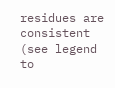residues are consistent (see legend to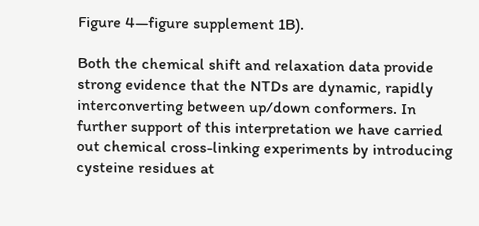Figure 4—figure supplement 1B).

Both the chemical shift and relaxation data provide strong evidence that the NTDs are dynamic, rapidly interconverting between up/down conformers. In further support of this interpretation we have carried out chemical cross-linking experiments by introducing cysteine residues at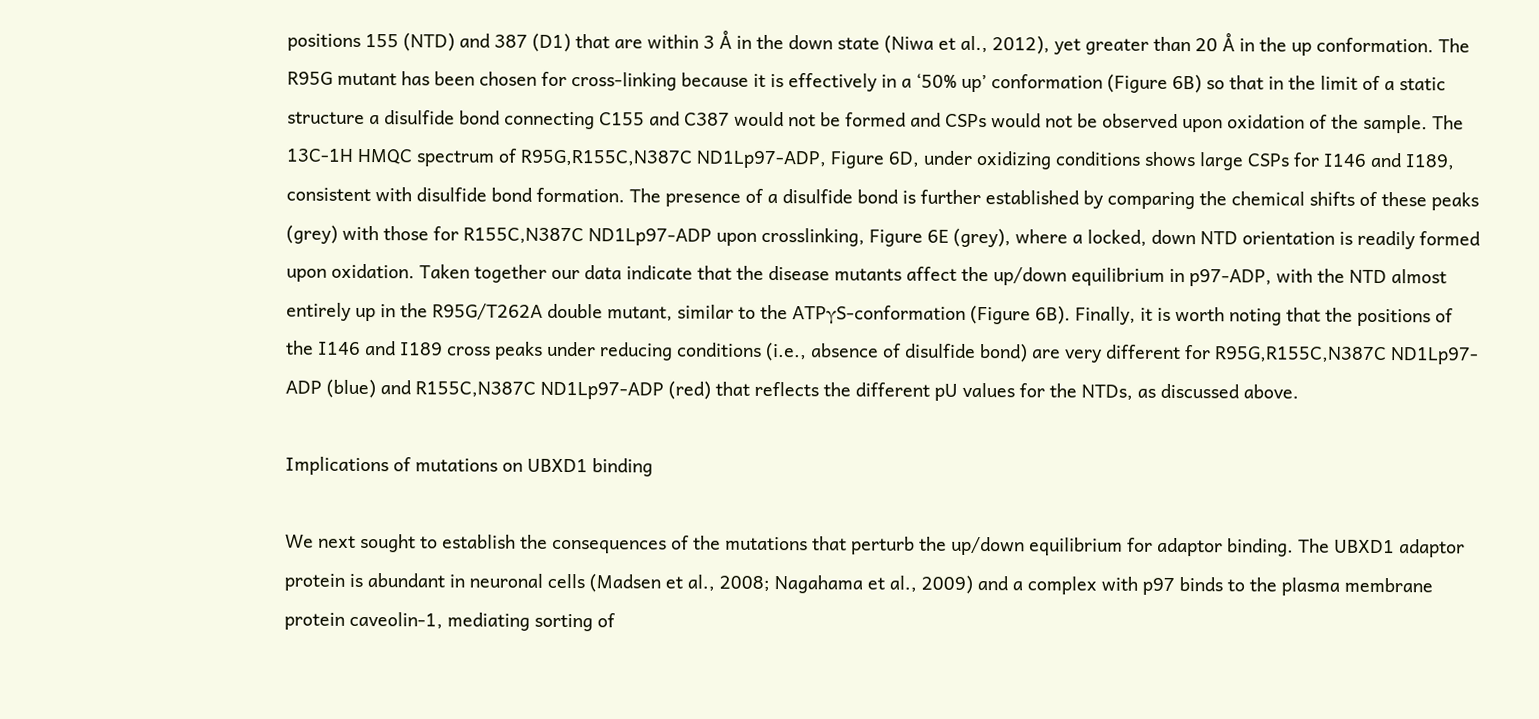positions 155 (NTD) and 387 (D1) that are within 3 Å in the down state (Niwa et al., 2012), yet greater than 20 Å in the up conformation. The R95G mutant has been chosen for cross-linking because it is effectively in a ‘50% up’ conformation (Figure 6B) so that in the limit of a static structure a disulfide bond connecting C155 and C387 would not be formed and CSPs would not be observed upon oxidation of the sample. The 13C-1H HMQC spectrum of R95G,R155C,N387C ND1Lp97-ADP, Figure 6D, under oxidizing conditions shows large CSPs for I146 and I189, consistent with disulfide bond formation. The presence of a disulfide bond is further established by comparing the chemical shifts of these peaks (grey) with those for R155C,N387C ND1Lp97-ADP upon crosslinking, Figure 6E (grey), where a locked, down NTD orientation is readily formed upon oxidation. Taken together our data indicate that the disease mutants affect the up/down equilibrium in p97-ADP, with the NTD almost entirely up in the R95G/T262A double mutant, similar to the ATPγS-conformation (Figure 6B). Finally, it is worth noting that the positions of the I146 and I189 cross peaks under reducing conditions (i.e., absence of disulfide bond) are very different for R95G,R155C,N387C ND1Lp97-ADP (blue) and R155C,N387C ND1Lp97-ADP (red) that reflects the different pU values for the NTDs, as discussed above.

Implications of mutations on UBXD1 binding

We next sought to establish the consequences of the mutations that perturb the up/down equilibrium for adaptor binding. The UBXD1 adaptor protein is abundant in neuronal cells (Madsen et al., 2008; Nagahama et al., 2009) and a complex with p97 binds to the plasma membrane protein caveolin-1, mediating sorting of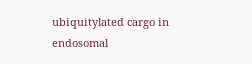ubiquitylated cargo in endosomal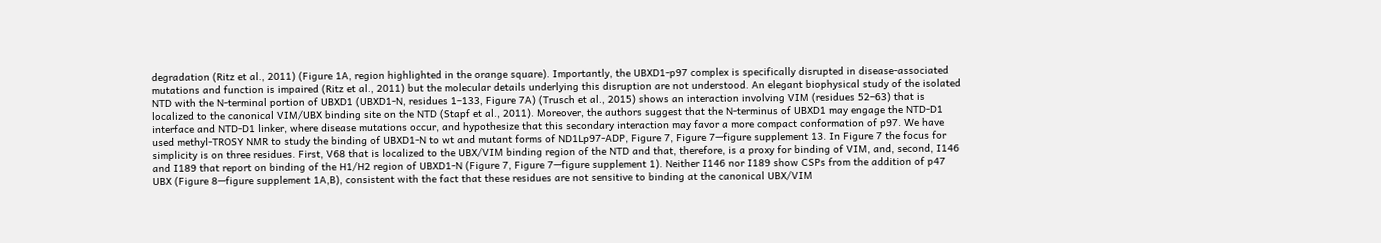degradation (Ritz et al., 2011) (Figure 1A, region highlighted in the orange square). Importantly, the UBXD1-p97 complex is specifically disrupted in disease-associated mutations and function is impaired (Ritz et al., 2011) but the molecular details underlying this disruption are not understood. An elegant biophysical study of the isolated NTD with the N-terminal portion of UBXD1 (UBXD1-N, residues 1–133, Figure 7A) (Trusch et al., 2015) shows an interaction involving VIM (residues 52–63) that is localized to the canonical VIM/UBX binding site on the NTD (Stapf et al., 2011). Moreover, the authors suggest that the N-terminus of UBXD1 may engage the NTD-D1 interface and NTD-D1 linker, where disease mutations occur, and hypothesize that this secondary interaction may favor a more compact conformation of p97. We have used methyl-TROSY NMR to study the binding of UBXD1-N to wt and mutant forms of ND1Lp97-ADP, Figure 7, Figure 7—figure supplement 13. In Figure 7 the focus for simplicity is on three residues. First, V68 that is localized to the UBX/VIM binding region of the NTD and that, therefore, is a proxy for binding of VIM, and, second, I146 and I189 that report on binding of the H1/H2 region of UBXD1-N (Figure 7, Figure 7—figure supplement 1). Neither I146 nor I189 show CSPs from the addition of p47 UBX (Figure 8—figure supplement 1A,B), consistent with the fact that these residues are not sensitive to binding at the canonical UBX/VIM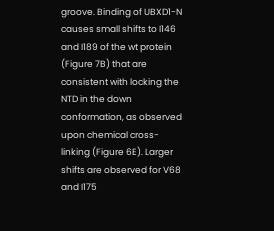groove. Binding of UBXD1-N causes small shifts to I146 and I189 of the wt protein (Figure 7B) that are consistent with locking the NTD in the down conformation, as observed upon chemical cross-linking (Figure 6E). Larger shifts are observed for V68 and I175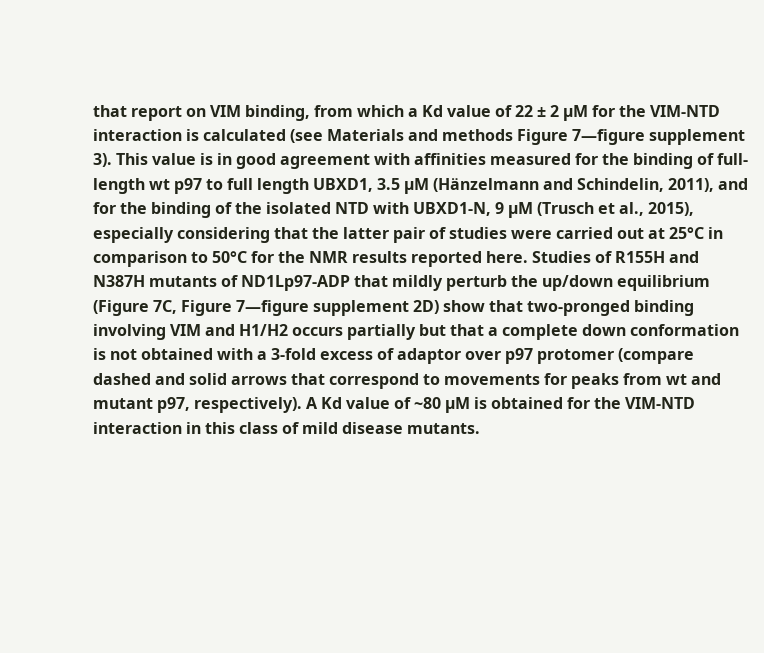that report on VIM binding, from which a Kd value of 22 ± 2 µM for the VIM-NTD interaction is calculated (see Materials and methods Figure 7—figure supplement 3). This value is in good agreement with affinities measured for the binding of full-length wt p97 to full length UBXD1, 3.5 µM (Hänzelmann and Schindelin, 2011), and for the binding of the isolated NTD with UBXD1-N, 9 µM (Trusch et al., 2015), especially considering that the latter pair of studies were carried out at 25°C in comparison to 50°C for the NMR results reported here. Studies of R155H and N387H mutants of ND1Lp97-ADP that mildly perturb the up/down equilibrium (Figure 7C, Figure 7—figure supplement 2D) show that two-pronged binding involving VIM and H1/H2 occurs partially but that a complete down conformation is not obtained with a 3-fold excess of adaptor over p97 protomer (compare dashed and solid arrows that correspond to movements for peaks from wt and mutant p97, respectively). A Kd value of ~80 µM is obtained for the VIM-NTD interaction in this class of mild disease mutants.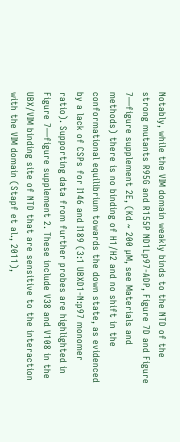Notably, while the VIM domain weakly binds to the NTD of the strong mutants R95G and R155P ND1Lp97-ADP, Figure 7D and Figure 7—figure supplement 2E, (Kd ~ 200 µM, see Materials and methods) there is no binding of H1/H2 and no shift in the conformational equilibrium towards the down state, as evidenced by a lack of CSPs for I146 and I189 (3:1 UBXD1-N:p97 monomer ratio). Supporting data from further probes are highlighted in Figure 7—figure supplement 2. These include V38 and V108 in the UBX/VIM binding site of NTD that are sensitive to the interaction with the VIM domain (Stapf et al., 2011),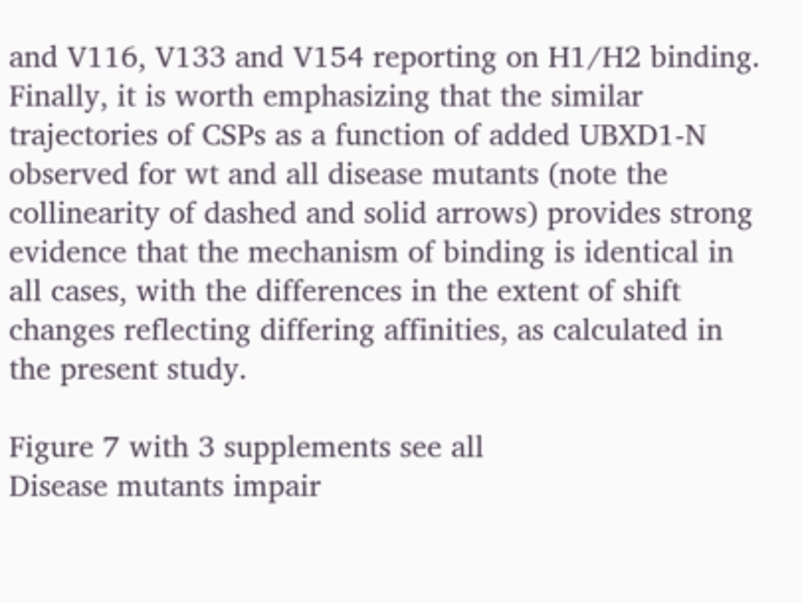and V116, V133 and V154 reporting on H1/H2 binding. Finally, it is worth emphasizing that the similar trajectories of CSPs as a function of added UBXD1-N observed for wt and all disease mutants (note the collinearity of dashed and solid arrows) provides strong evidence that the mechanism of binding is identical in all cases, with the differences in the extent of shift changes reflecting differing affinities, as calculated in the present study.

Figure 7 with 3 supplements see all
Disease mutants impair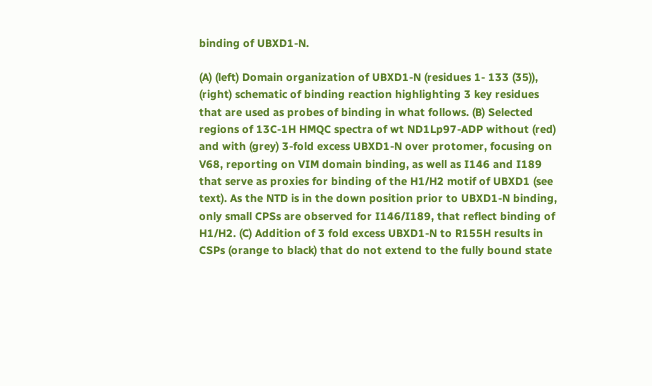binding of UBXD1-N.

(A) (left) Domain organization of UBXD1-N (residues 1- 133 (35)), (right) schematic of binding reaction highlighting 3 key residues that are used as probes of binding in what follows. (B) Selected regions of 13C-1H HMQC spectra of wt ND1Lp97-ADP without (red) and with (grey) 3-fold excess UBXD1-N over protomer, focusing on V68, reporting on VIM domain binding, as well as I146 and I189 that serve as proxies for binding of the H1/H2 motif of UBXD1 (see text). As the NTD is in the down position prior to UBXD1-N binding, only small CPSs are observed for I146/I189, that reflect binding of H1/H2. (C) Addition of 3 fold excess UBXD1-N to R155H results in CSPs (orange to black) that do not extend to the fully bound state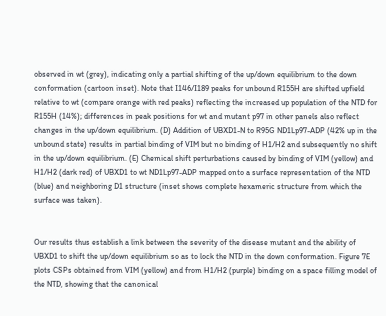observed in wt (grey), indicating only a partial shifting of the up/down equilibrium to the down conformation (cartoon inset). Note that I146/I189 peaks for unbound R155H are shifted upfield relative to wt (compare orange with red peaks) reflecting the increased up population of the NTD for R155H (14%); differences in peak positions for wt and mutant p97 in other panels also reflect changes in the up/down equilibrium. (D) Addition of UBXD1-N to R95G ND1Lp97-ADP (42% up in the unbound state) results in partial binding of VIM but no binding of H1/H2 and subsequently no shift in the up/down equilibrium. (E) Chemical shift perturbations caused by binding of VIM (yellow) and H1/H2 (dark red) of UBXD1 to wt ND1Lp97-ADP mapped onto a surface representation of the NTD (blue) and neighboring D1 structure (inset shows complete hexameric structure from which the surface was taken).


Our results thus establish a link between the severity of the disease mutant and the ability of UBXD1 to shift the up/down equilibrium so as to lock the NTD in the down conformation. Figure 7E plots CSPs obtained from VIM (yellow) and from H1/H2 (purple) binding on a space filling model of the NTD, showing that the canonical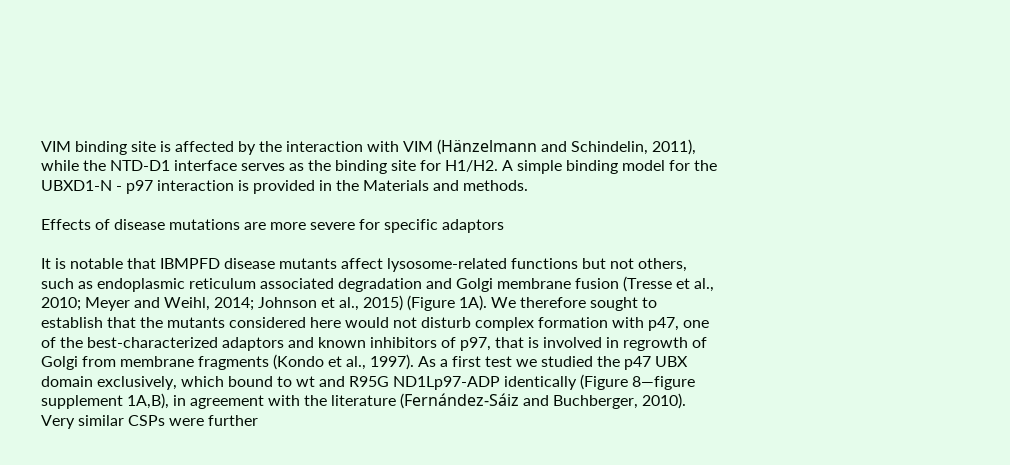VIM binding site is affected by the interaction with VIM (Hänzelmann and Schindelin, 2011), while the NTD-D1 interface serves as the binding site for H1/H2. A simple binding model for the UBXD1-N - p97 interaction is provided in the Materials and methods.

Effects of disease mutations are more severe for specific adaptors

It is notable that IBMPFD disease mutants affect lysosome-related functions but not others, such as endoplasmic reticulum associated degradation and Golgi membrane fusion (Tresse et al., 2010; Meyer and Weihl, 2014; Johnson et al., 2015) (Figure 1A). We therefore sought to establish that the mutants considered here would not disturb complex formation with p47, one of the best-characterized adaptors and known inhibitors of p97, that is involved in regrowth of Golgi from membrane fragments (Kondo et al., 1997). As a first test we studied the p47 UBX domain exclusively, which bound to wt and R95G ND1Lp97-ADP identically (Figure 8—figure supplement 1A,B), in agreement with the literature (Fernández-Sáiz and Buchberger, 2010). Very similar CSPs were further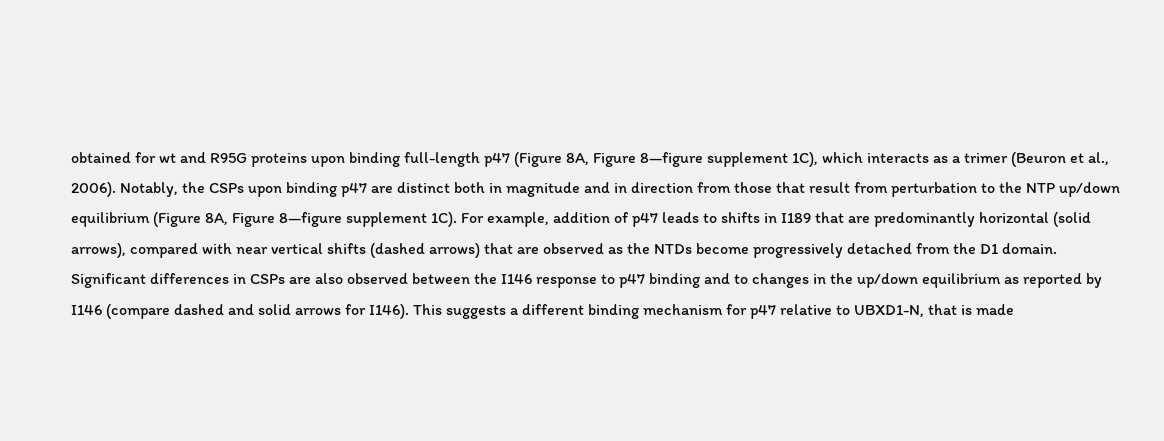obtained for wt and R95G proteins upon binding full-length p47 (Figure 8A, Figure 8—figure supplement 1C), which interacts as a trimer (Beuron et al., 2006). Notably, the CSPs upon binding p47 are distinct both in magnitude and in direction from those that result from perturbation to the NTP up/down equilibrium (Figure 8A, Figure 8—figure supplement 1C). For example, addition of p47 leads to shifts in I189 that are predominantly horizontal (solid arrows), compared with near vertical shifts (dashed arrows) that are observed as the NTDs become progressively detached from the D1 domain. Significant differences in CSPs are also observed between the I146 response to p47 binding and to changes in the up/down equilibrium as reported by I146 (compare dashed and solid arrows for I146). This suggests a different binding mechanism for p47 relative to UBXD1-N, that is made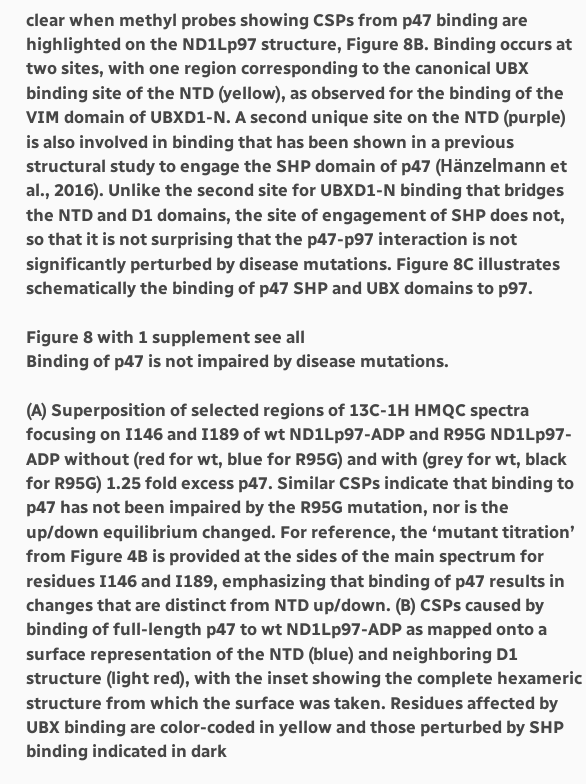clear when methyl probes showing CSPs from p47 binding are highlighted on the ND1Lp97 structure, Figure 8B. Binding occurs at two sites, with one region corresponding to the canonical UBX binding site of the NTD (yellow), as observed for the binding of the VIM domain of UBXD1-N. A second unique site on the NTD (purple) is also involved in binding that has been shown in a previous structural study to engage the SHP domain of p47 (Hänzelmann et al., 2016). Unlike the second site for UBXD1-N binding that bridges the NTD and D1 domains, the site of engagement of SHP does not, so that it is not surprising that the p47-p97 interaction is not significantly perturbed by disease mutations. Figure 8C illustrates schematically the binding of p47 SHP and UBX domains to p97.

Figure 8 with 1 supplement see all
Binding of p47 is not impaired by disease mutations.

(A) Superposition of selected regions of 13C-1H HMQC spectra focusing on I146 and I189 of wt ND1Lp97-ADP and R95G ND1Lp97-ADP without (red for wt, blue for R95G) and with (grey for wt, black for R95G) 1.25 fold excess p47. Similar CSPs indicate that binding to p47 has not been impaired by the R95G mutation, nor is the up/down equilibrium changed. For reference, the ‘mutant titration’ from Figure 4B is provided at the sides of the main spectrum for residues I146 and I189, emphasizing that binding of p47 results in changes that are distinct from NTD up/down. (B) CSPs caused by binding of full-length p47 to wt ND1Lp97-ADP as mapped onto a surface representation of the NTD (blue) and neighboring D1 structure (light red), with the inset showing the complete hexameric structure from which the surface was taken. Residues affected by UBX binding are color-coded in yellow and those perturbed by SHP binding indicated in dark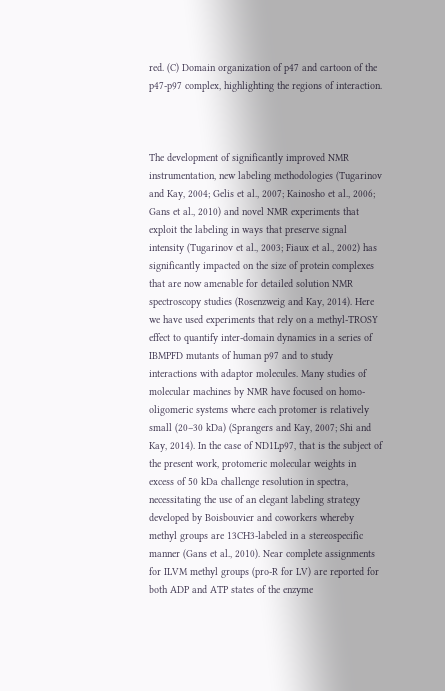red. (C) Domain organization of p47 and cartoon of the p47-p97 complex, highlighting the regions of interaction.



The development of significantly improved NMR instrumentation, new labeling methodologies (Tugarinov and Kay, 2004; Gelis et al., 2007; Kainosho et al., 2006; Gans et al., 2010) and novel NMR experiments that exploit the labeling in ways that preserve signal intensity (Tugarinov et al., 2003; Fiaux et al., 2002) has significantly impacted on the size of protein complexes that are now amenable for detailed solution NMR spectroscopy studies (Rosenzweig and Kay, 2014). Here we have used experiments that rely on a methyl-TROSY effect to quantify inter-domain dynamics in a series of IBMPFD mutants of human p97 and to study interactions with adaptor molecules. Many studies of molecular machines by NMR have focused on homo-oligomeric systems where each protomer is relatively small (20–30 kDa) (Sprangers and Kay, 2007; Shi and Kay, 2014). In the case of ND1Lp97, that is the subject of the present work, protomeric molecular weights in excess of 50 kDa challenge resolution in spectra, necessitating the use of an elegant labeling strategy developed by Boisbouvier and coworkers whereby methyl groups are 13CH3-labeled in a stereospecific manner (Gans et al., 2010). Near complete assignments for ILVM methyl groups (pro-R for LV) are reported for both ADP and ATP states of the enzyme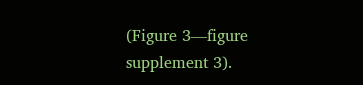(Figure 3—figure supplement 3).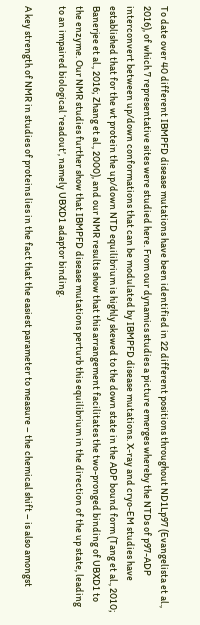To date over 40 different IBMPFD disease mutations have been identified in 22 different positions throughout ND1Lp97 (Evangelista et al., 2016), of which 7 representative sites were studied here. From our dynamics studies a picture emerges whereby the NTDs of p97-ADP interconvert between up/down conformations that can be modulated by IBMPFD disease mutations. X-ray and cryo-EM studies have established that for the wt protein the up/down NTD equilibrium is highly skewed to the down state in the ADP bound form (Tang et al., 2010; Banerjee et al., 2016; Zhang et al., 2000), and our NMR results show that this arrangement facilitates the two-pronged binding of UBXD1 to the enzyme. Our NMR studies further show that IBMPFD disease mutations perturb this equilibrium in the direction of the up state, leading to an impaired biological ‘readout’, namely UBXD1 adaptor binding.

A key strength of NMR in studies of proteins lies in the fact that the easiest parameter to measure – the chemical shift – is also amongst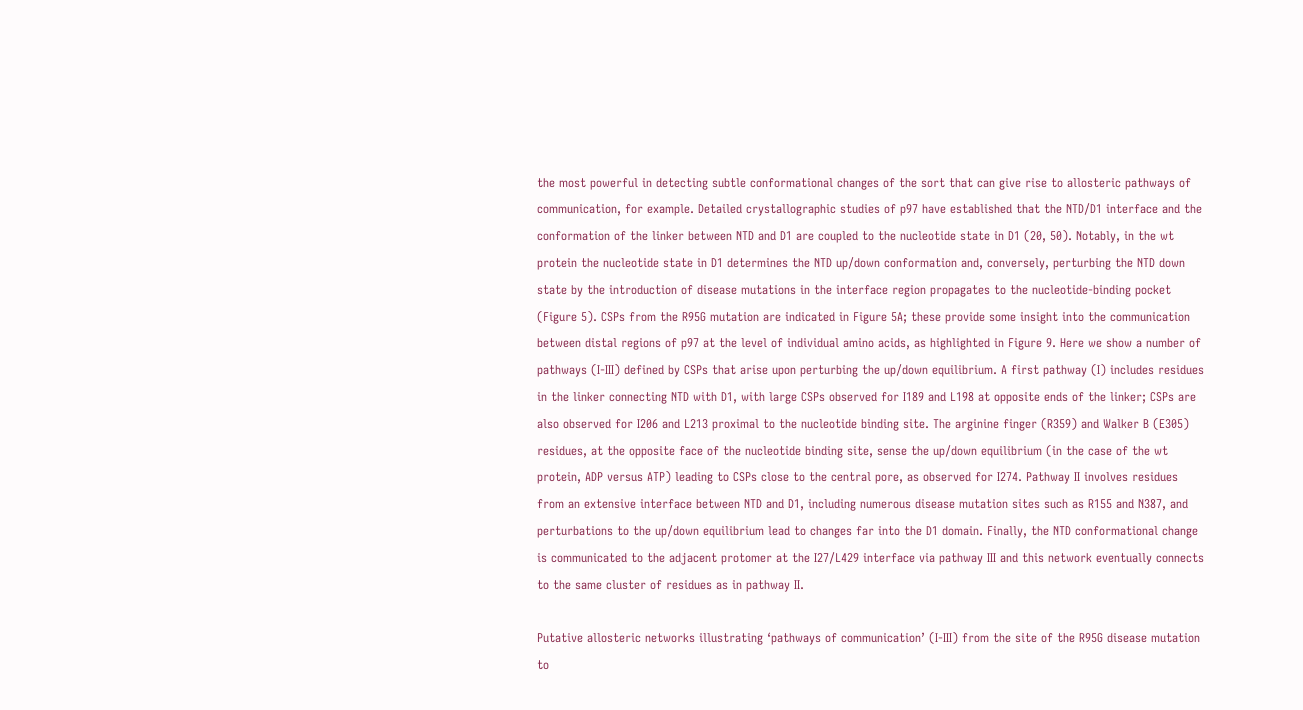the most powerful in detecting subtle conformational changes of the sort that can give rise to allosteric pathways of communication, for example. Detailed crystallographic studies of p97 have established that the NTD/D1 interface and the conformation of the linker between NTD and D1 are coupled to the nucleotide state in D1 (20, 50). Notably, in the wt protein the nucleotide state in D1 determines the NTD up/down conformation and, conversely, perturbing the NTD down state by the introduction of disease mutations in the interface region propagates to the nucleotide-binding pocket (Figure 5). CSPs from the R95G mutation are indicated in Figure 5A; these provide some insight into the communication between distal regions of p97 at the level of individual amino acids, as highlighted in Figure 9. Here we show a number of pathways (I-III) defined by CSPs that arise upon perturbing the up/down equilibrium. A first pathway (I) includes residues in the linker connecting NTD with D1, with large CSPs observed for I189 and L198 at opposite ends of the linker; CSPs are also observed for I206 and L213 proximal to the nucleotide binding site. The arginine finger (R359) and Walker B (E305) residues, at the opposite face of the nucleotide binding site, sense the up/down equilibrium (in the case of the wt protein, ADP versus ATP) leading to CSPs close to the central pore, as observed for I274. Pathway II involves residues from an extensive interface between NTD and D1, including numerous disease mutation sites such as R155 and N387, and perturbations to the up/down equilibrium lead to changes far into the D1 domain. Finally, the NTD conformational change is communicated to the adjacent protomer at the I27/L429 interface via pathway III and this network eventually connects to the same cluster of residues as in pathway II.

Putative allosteric networks illustrating ‘pathways of communication’ (I-III) from the site of the R95G disease mutation to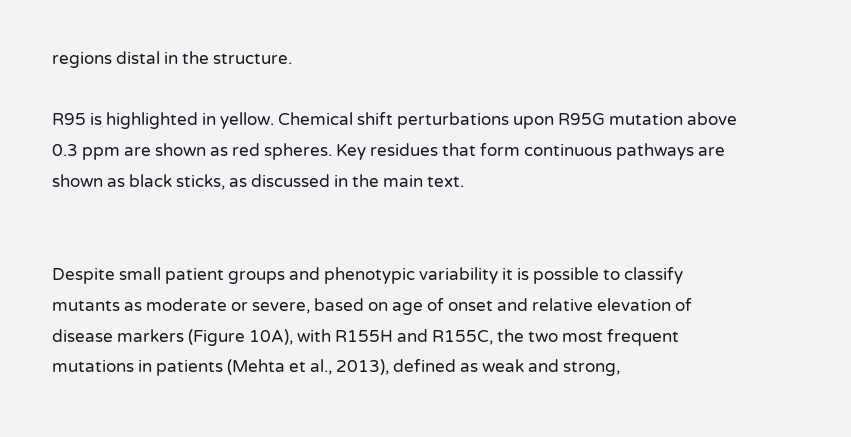regions distal in the structure.

R95 is highlighted in yellow. Chemical shift perturbations upon R95G mutation above 0.3 ppm are shown as red spheres. Key residues that form continuous pathways are shown as black sticks, as discussed in the main text.


Despite small patient groups and phenotypic variability it is possible to classify mutants as moderate or severe, based on age of onset and relative elevation of disease markers (Figure 10A), with R155H and R155C, the two most frequent mutations in patients (Mehta et al., 2013), defined as weak and strong,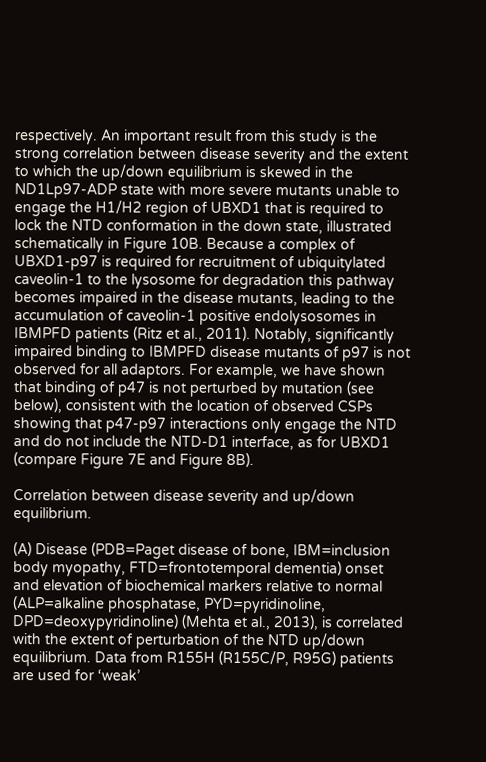respectively. An important result from this study is the strong correlation between disease severity and the extent to which the up/down equilibrium is skewed in the ND1Lp97-ADP state with more severe mutants unable to engage the H1/H2 region of UBXD1 that is required to lock the NTD conformation in the down state, illustrated schematically in Figure 10B. Because a complex of UBXD1-p97 is required for recruitment of ubiquitylated caveolin-1 to the lysosome for degradation this pathway becomes impaired in the disease mutants, leading to the accumulation of caveolin-1 positive endolysosomes in IBMPFD patients (Ritz et al., 2011). Notably, significantly impaired binding to IBMPFD disease mutants of p97 is not observed for all adaptors. For example, we have shown that binding of p47 is not perturbed by mutation (see below), consistent with the location of observed CSPs showing that p47-p97 interactions only engage the NTD and do not include the NTD-D1 interface, as for UBXD1 (compare Figure 7E and Figure 8B).

Correlation between disease severity and up/down equilibrium.

(A) Disease (PDB=Paget disease of bone, IBM=inclusion body myopathy, FTD=frontotemporal dementia) onset and elevation of biochemical markers relative to normal (ALP=alkaline phosphatase, PYD=pyridinoline, DPD=deoxypyridinoline) (Mehta et al., 2013), is correlated with the extent of perturbation of the NTD up/down equilibrium. Data from R155H (R155C/P, R95G) patients are used for ‘weak’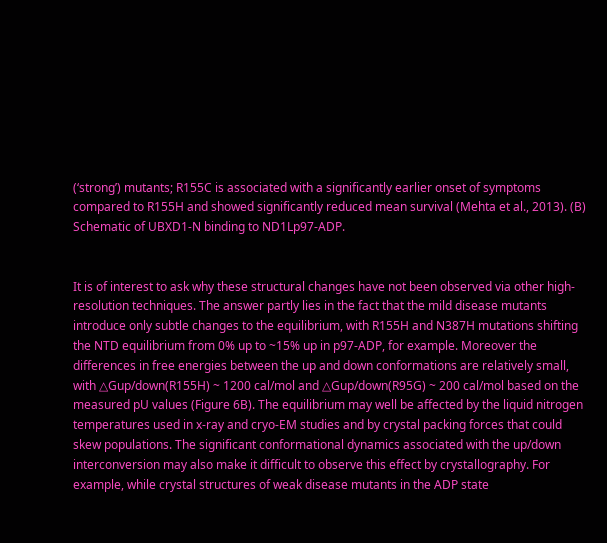(‘strong’) mutants; R155C is associated with a significantly earlier onset of symptoms compared to R155H and showed significantly reduced mean survival (Mehta et al., 2013). (B) Schematic of UBXD1-N binding to ND1Lp97-ADP.


It is of interest to ask why these structural changes have not been observed via other high-resolution techniques. The answer partly lies in the fact that the mild disease mutants introduce only subtle changes to the equilibrium, with R155H and N387H mutations shifting the NTD equilibrium from 0% up to ~15% up in p97-ADP, for example. Moreover the differences in free energies between the up and down conformations are relatively small, with △Gup/down(R155H) ~ 1200 cal/mol and △Gup/down(R95G) ~ 200 cal/mol based on the measured pU values (Figure 6B). The equilibrium may well be affected by the liquid nitrogen temperatures used in x-ray and cryo-EM studies and by crystal packing forces that could skew populations. The significant conformational dynamics associated with the up/down interconversion may also make it difficult to observe this effect by crystallography. For example, while crystal structures of weak disease mutants in the ADP state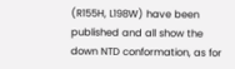(R155H, L198W) have been published and all show the down NTD conformation, as for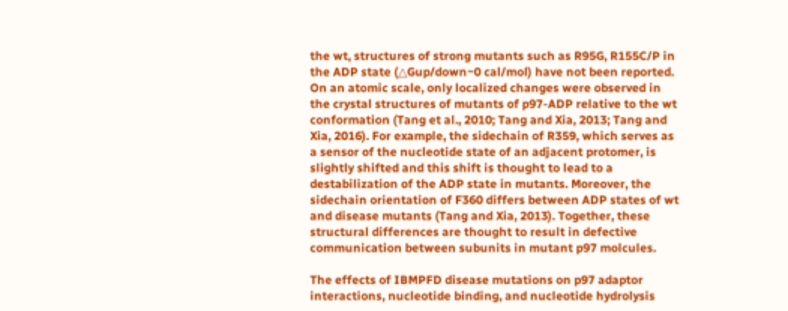the wt, structures of strong mutants such as R95G, R155C/P in the ADP state (△Gup/down~0 cal/mol) have not been reported. On an atomic scale, only localized changes were observed in the crystal structures of mutants of p97-ADP relative to the wt conformation (Tang et al., 2010; Tang and Xia, 2013; Tang and Xia, 2016). For example, the sidechain of R359, which serves as a sensor of the nucleotide state of an adjacent protomer, is slightly shifted and this shift is thought to lead to a destabilization of the ADP state in mutants. Moreover, the sidechain orientation of F360 differs between ADP states of wt and disease mutants (Tang and Xia, 2013). Together, these structural differences are thought to result in defective communication between subunits in mutant p97 molcules.

The effects of IBMPFD disease mutations on p97 adaptor interactions, nucleotide binding, and nucleotide hydrolysis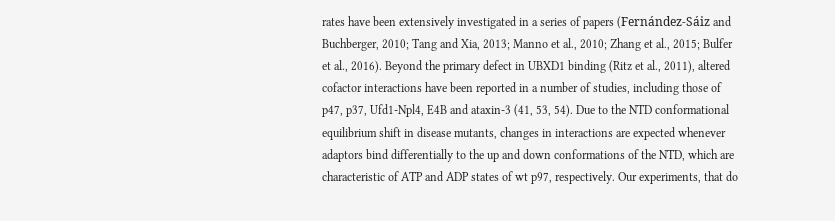rates have been extensively investigated in a series of papers (Fernández-Sáiz and Buchberger, 2010; Tang and Xia, 2013; Manno et al., 2010; Zhang et al., 2015; Bulfer et al., 2016). Beyond the primary defect in UBXD1 binding (Ritz et al., 2011), altered cofactor interactions have been reported in a number of studies, including those of p47, p37, Ufd1-Npl4, E4B and ataxin-3 (41, 53, 54). Due to the NTD conformational equilibrium shift in disease mutants, changes in interactions are expected whenever adaptors bind differentially to the up and down conformations of the NTD, which are characteristic of ATP and ADP states of wt p97, respectively. Our experiments, that do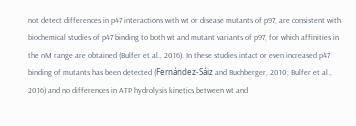not detect differences in p47 interactions with wt or disease mutants of p97, are consistent with biochemical studies of p47 binding to both wt and mutant variants of p97, for which affinities in the nM range are obtained (Bulfer et al., 2016). In these studies intact or even increased p47 binding of mutants has been detected (Fernández-Sáiz and Buchberger, 2010; Bulfer et al., 2016) and no differences in ATP hydrolysis kinetics between wt and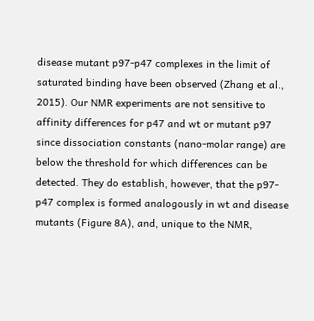disease mutant p97-p47 complexes in the limit of saturated binding have been observed (Zhang et al., 2015). Our NMR experiments are not sensitive to affinity differences for p47 and wt or mutant p97 since dissociation constants (nano-molar range) are below the threshold for which differences can be detected. They do establish, however, that the p97-p47 complex is formed analogously in wt and disease mutants (Figure 8A), and, unique to the NMR,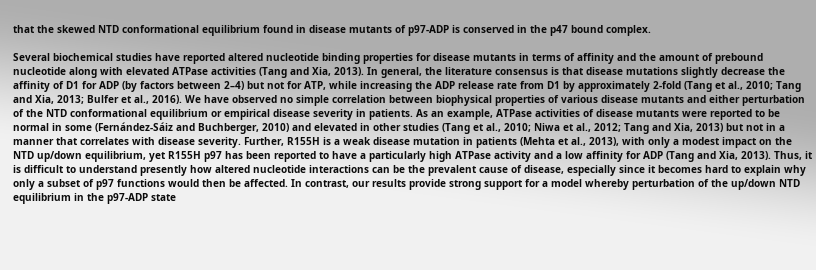that the skewed NTD conformational equilibrium found in disease mutants of p97-ADP is conserved in the p47 bound complex.

Several biochemical studies have reported altered nucleotide binding properties for disease mutants in terms of affinity and the amount of prebound nucleotide along with elevated ATPase activities (Tang and Xia, 2013). In general, the literature consensus is that disease mutations slightly decrease the affinity of D1 for ADP (by factors between 2–4) but not for ATP, while increasing the ADP release rate from D1 by approximately 2-fold (Tang et al., 2010; Tang and Xia, 2013; Bulfer et al., 2016). We have observed no simple correlation between biophysical properties of various disease mutants and either perturbation of the NTD conformational equilibrium or empirical disease severity in patients. As an example, ATPase activities of disease mutants were reported to be normal in some (Fernández-Sáiz and Buchberger, 2010) and elevated in other studies (Tang et al., 2010; Niwa et al., 2012; Tang and Xia, 2013) but not in a manner that correlates with disease severity. Further, R155H is a weak disease mutation in patients (Mehta et al., 2013), with only a modest impact on the NTD up/down equilibrium, yet R155H p97 has been reported to have a particularly high ATPase activity and a low affinity for ADP (Tang and Xia, 2013). Thus, it is difficult to understand presently how altered nucleotide interactions can be the prevalent cause of disease, especially since it becomes hard to explain why only a subset of p97 functions would then be affected. In contrast, our results provide strong support for a model whereby perturbation of the up/down NTD equilibrium in the p97-ADP state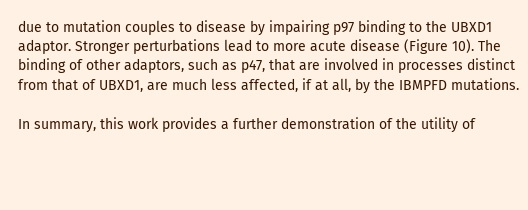due to mutation couples to disease by impairing p97 binding to the UBXD1 adaptor. Stronger perturbations lead to more acute disease (Figure 10). The binding of other adaptors, such as p47, that are involved in processes distinct from that of UBXD1, are much less affected, if at all, by the IBMPFD mutations.

In summary, this work provides a further demonstration of the utility of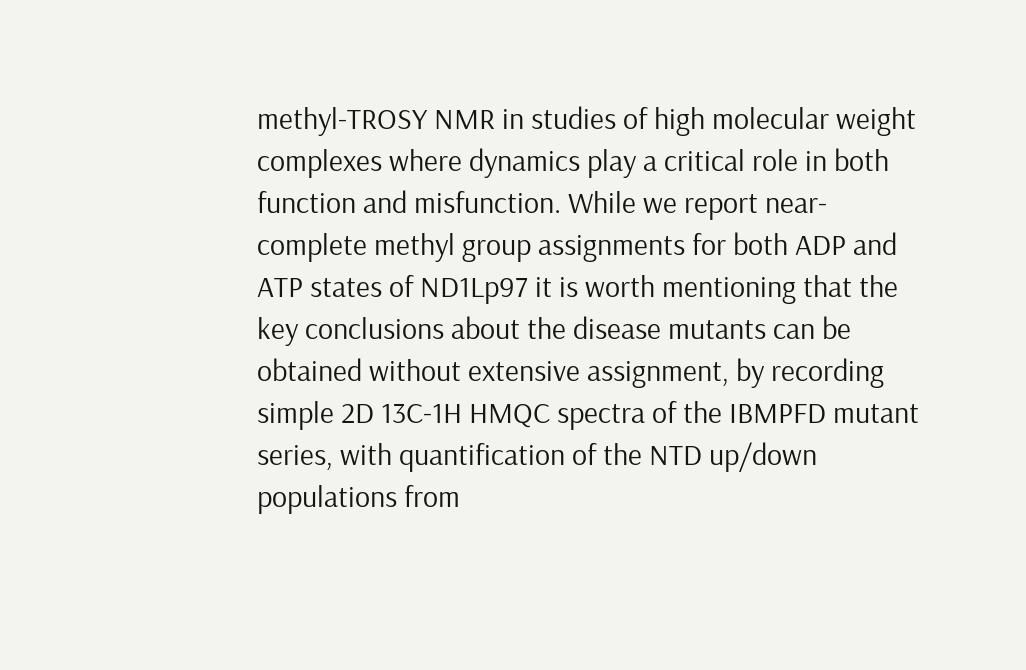methyl-TROSY NMR in studies of high molecular weight complexes where dynamics play a critical role in both function and misfunction. While we report near-complete methyl group assignments for both ADP and ATP states of ND1Lp97 it is worth mentioning that the key conclusions about the disease mutants can be obtained without extensive assignment, by recording simple 2D 13C-1H HMQC spectra of the IBMPFD mutant series, with quantification of the NTD up/down populations from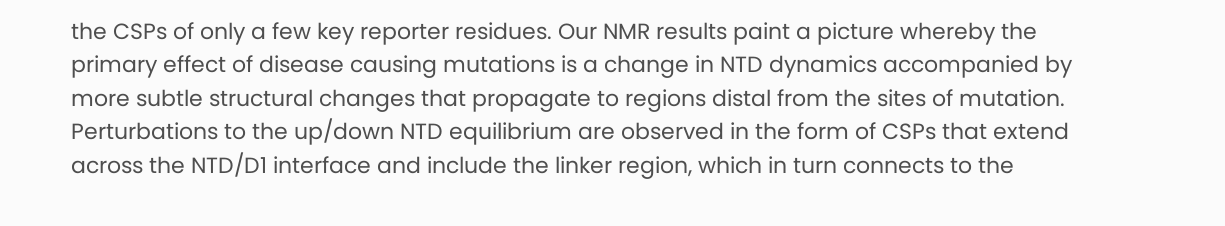the CSPs of only a few key reporter residues. Our NMR results paint a picture whereby the primary effect of disease causing mutations is a change in NTD dynamics accompanied by more subtle structural changes that propagate to regions distal from the sites of mutation. Perturbations to the up/down NTD equilibrium are observed in the form of CSPs that extend across the NTD/D1 interface and include the linker region, which in turn connects to the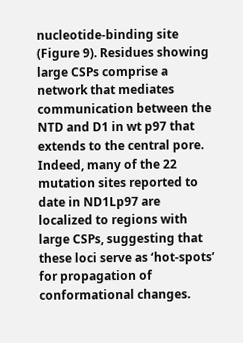nucleotide-binding site (Figure 9). Residues showing large CSPs comprise a network that mediates communication between the NTD and D1 in wt p97 that extends to the central pore. Indeed, many of the 22 mutation sites reported to date in ND1Lp97 are localized to regions with large CSPs, suggesting that these loci serve as ‘hot-spots’ for propagation of conformational changes.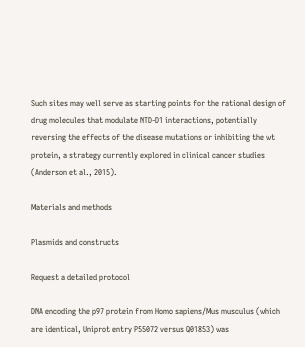Such sites may well serve as starting points for the rational design of drug molecules that modulate NTD-D1 interactions, potentially reversing the effects of the disease mutations or inhibiting the wt protein, a strategy currently explored in clinical cancer studies (Anderson et al., 2015).

Materials and methods

Plasmids and constructs

Request a detailed protocol

DNA encoding the p97 protein from Homo sapiens/Mus musculus (which are identical, Uniprot entry P55072 versus Q01853) was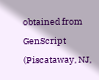obtained from GenScript (Piscataway, NJ,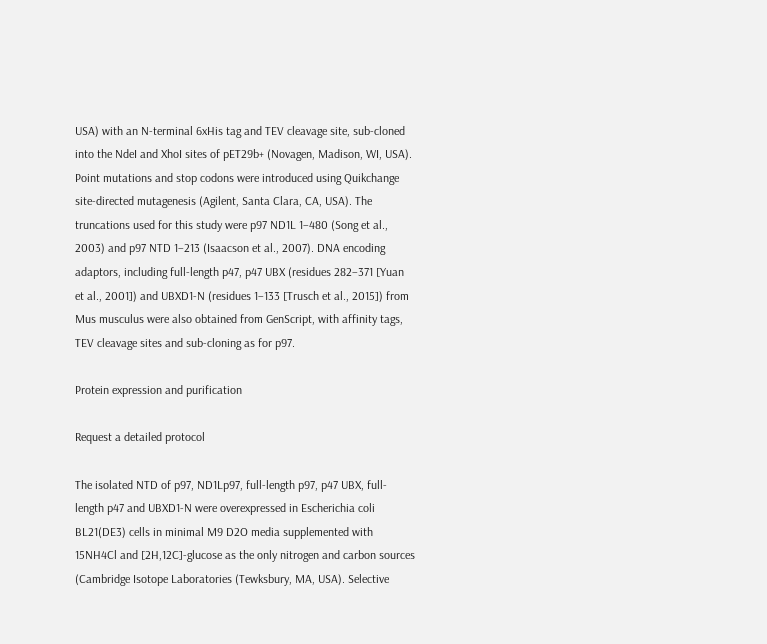USA) with an N-terminal 6xHis tag and TEV cleavage site, sub-cloned into the NdeI and XhoI sites of pET29b+ (Novagen, Madison, WI, USA). Point mutations and stop codons were introduced using Quikchange site-directed mutagenesis (Agilent, Santa Clara, CA, USA). The truncations used for this study were p97 ND1L 1–480 (Song et al., 2003) and p97 NTD 1–213 (Isaacson et al., 2007). DNA encoding adaptors, including full-length p47, p47 UBX (residues 282–371 [Yuan et al., 2001]) and UBXD1-N (residues 1–133 [Trusch et al., 2015]) from Mus musculus were also obtained from GenScript, with affinity tags, TEV cleavage sites and sub-cloning as for p97.

Protein expression and purification

Request a detailed protocol

The isolated NTD of p97, ND1Lp97, full-length p97, p47 UBX, full-length p47 and UBXD1-N were overexpressed in Escherichia coli BL21(DE3) cells in minimal M9 D2O media supplemented with 15NH4Cl and [2H,12C]-glucose as the only nitrogen and carbon sources (Cambridge Isotope Laboratories (Tewksbury, MA, USA). Selective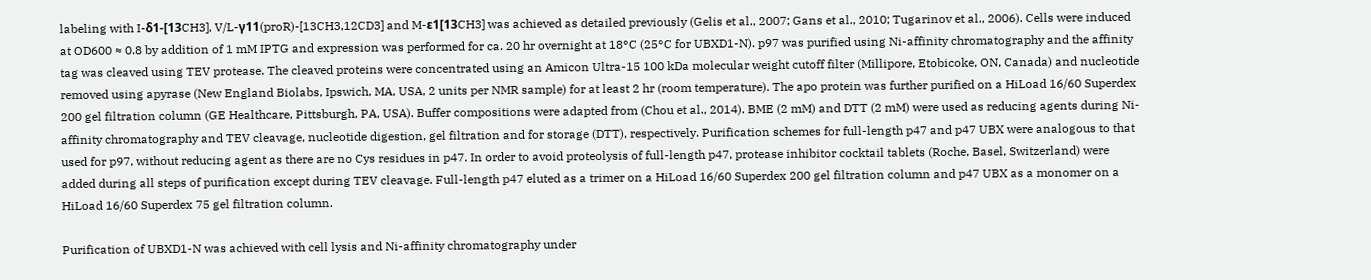labeling with I-δ1-[13CH3], V/L-γ11(proR)-[13CH3,12CD3] and M-ε1[13CH3] was achieved as detailed previously (Gelis et al., 2007; Gans et al., 2010; Tugarinov et al., 2006). Cells were induced at OD600 ≈ 0.8 by addition of 1 mM IPTG and expression was performed for ca. 20 hr overnight at 18°C (25°C for UBXD1-N). p97 was purified using Ni-affinity chromatography and the affinity tag was cleaved using TEV protease. The cleaved proteins were concentrated using an Amicon Ultra-15 100 kDa molecular weight cutoff filter (Millipore, Etobicoke, ON, Canada) and nucleotide removed using apyrase (New England Biolabs, Ipswich, MA, USA, 2 units per NMR sample) for at least 2 hr (room temperature). The apo protein was further purified on a HiLoad 16/60 Superdex 200 gel filtration column (GE Healthcare, Pittsburgh, PA, USA). Buffer compositions were adapted from (Chou et al., 2014). BME (2 mM) and DTT (2 mM) were used as reducing agents during Ni-affinity chromatography and TEV cleavage, nucleotide digestion, gel filtration and for storage (DTT), respectively. Purification schemes for full-length p47 and p47 UBX were analogous to that used for p97, without reducing agent as there are no Cys residues in p47. In order to avoid proteolysis of full-length p47, protease inhibitor cocktail tablets (Roche, Basel, Switzerland) were added during all steps of purification except during TEV cleavage. Full-length p47 eluted as a trimer on a HiLoad 16/60 Superdex 200 gel filtration column and p47 UBX as a monomer on a HiLoad 16/60 Superdex 75 gel filtration column.

Purification of UBXD1-N was achieved with cell lysis and Ni-affinity chromatography under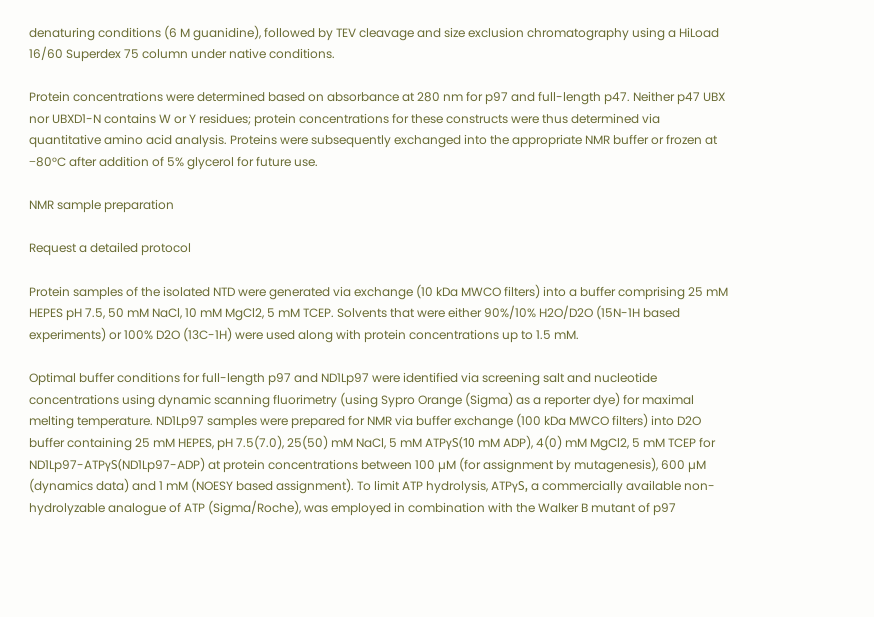denaturing conditions (6 M guanidine), followed by TEV cleavage and size exclusion chromatography using a HiLoad 16/60 Superdex 75 column under native conditions.

Protein concentrations were determined based on absorbance at 280 nm for p97 and full-length p47. Neither p47 UBX nor UBXD1-N contains W or Y residues; protein concentrations for these constructs were thus determined via quantitative amino acid analysis. Proteins were subsequently exchanged into the appropriate NMR buffer or frozen at −80°C after addition of 5% glycerol for future use.

NMR sample preparation

Request a detailed protocol

Protein samples of the isolated NTD were generated via exchange (10 kDa MWCO filters) into a buffer comprising 25 mM HEPES pH 7.5, 50 mM NaCl, 10 mM MgCl2, 5 mM TCEP. Solvents that were either 90%/10% H2O/D2O (15N-1H based experiments) or 100% D2O (13C-1H) were used along with protein concentrations up to 1.5 mM.

Optimal buffer conditions for full-length p97 and ND1Lp97 were identified via screening salt and nucleotide concentrations using dynamic scanning fluorimetry (using Sypro Orange (Sigma) as a reporter dye) for maximal melting temperature. ND1Lp97 samples were prepared for NMR via buffer exchange (100 kDa MWCO filters) into D2O buffer containing 25 mM HEPES, pH 7.5(7.0), 25(50) mM NaCl, 5 mM ATPγS(10 mM ADP), 4(0) mM MgCl2, 5 mM TCEP for ND1Lp97-ATPγS(ND1Lp97-ADP) at protein concentrations between 100 µM (for assignment by mutagenesis), 600 µM (dynamics data) and 1 mM (NOESY based assignment). To limit ATP hydrolysis, ATPγS, a commercially available non-hydrolyzable analogue of ATP (Sigma/Roche), was employed in combination with the Walker B mutant of p97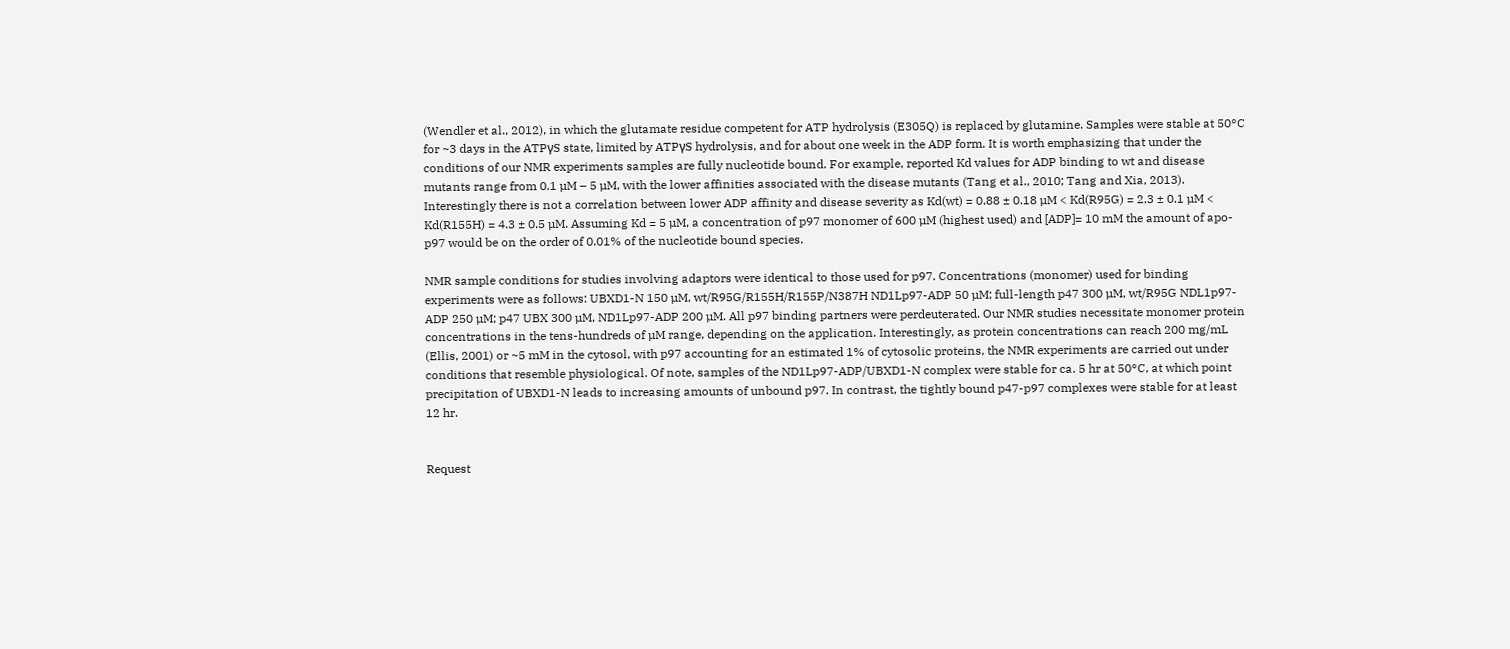(Wendler et al., 2012), in which the glutamate residue competent for ATP hydrolysis (E305Q) is replaced by glutamine. Samples were stable at 50°C for ~3 days in the ATPγS state, limited by ATPγS hydrolysis, and for about one week in the ADP form. It is worth emphasizing that under the conditions of our NMR experiments samples are fully nucleotide bound. For example, reported Kd values for ADP binding to wt and disease mutants range from 0.1 µM – 5 µM, with the lower affinities associated with the disease mutants (Tang et al., 2010; Tang and Xia, 2013). Interestingly there is not a correlation between lower ADP affinity and disease severity as Kd(wt) = 0.88 ± 0.18 µM < Kd(R95G) = 2.3 ± 0.1 µM < Kd(R155H) = 4.3 ± 0.5 µM. Assuming Kd = 5 µM, a concentration of p97 monomer of 600 µM (highest used) and [ADP]= 10 mM the amount of apo-p97 would be on the order of 0.01% of the nucleotide bound species.

NMR sample conditions for studies involving adaptors were identical to those used for p97. Concentrations (monomer) used for binding experiments were as follows: UBXD1-N 150 µM, wt/R95G/R155H/R155P/N387H ND1Lp97-ADP 50 µM; full-length p47 300 µM, wt/R95G NDL1p97-ADP 250 µM; p47 UBX 300 µM, ND1Lp97-ADP 200 µM. All p97 binding partners were perdeuterated. Our NMR studies necessitate monomer protein concentrations in the tens-hundreds of µM range, depending on the application. Interestingly, as protein concentrations can reach 200 mg/mL (Ellis, 2001) or ~5 mM in the cytosol, with p97 accounting for an estimated 1% of cytosolic proteins, the NMR experiments are carried out under conditions that resemble physiological. Of note, samples of the ND1Lp97-ADP/UBXD1-N complex were stable for ca. 5 hr at 50°C, at which point precipitation of UBXD1-N leads to increasing amounts of unbound p97. In contrast, the tightly bound p47-p97 complexes were stable for at least 12 hr.


Request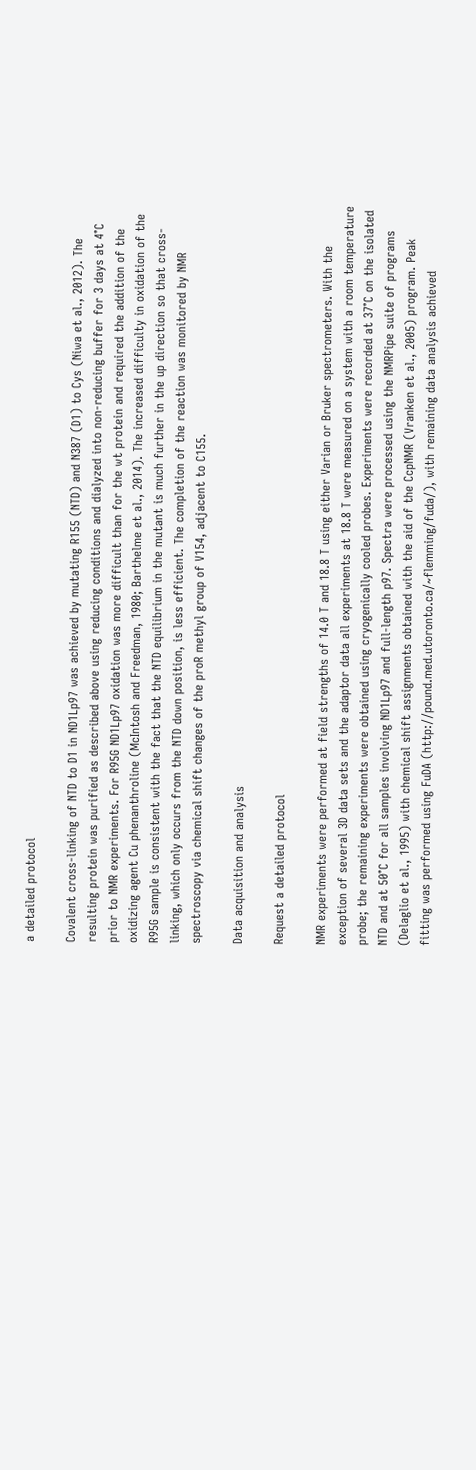a detailed protocol

Covalent cross-linking of NTD to D1 in ND1Lp97 was achieved by mutating R155 (NTD) and N387 (D1) to Cys (Niwa et al., 2012). The resulting protein was purified as described above using reducing conditions and dialyzed into non-reducing buffer for 3 days at 4°C prior to NMR experiments. For R95G ND1Lp97 oxidation was more difficult than for the wt protein and required the addition of the oxidizing agent Cu phenanthroline (McIntosh and Freedman, 1980; Barthelme et al., 2014). The increased difficulty in oxidation of the R95G sample is consistent with the fact that the NTD equilibrium in the mutant is much further in the up direction so that cross-linking, which only occurs from the NTD down position, is less efficient. The completion of the reaction was monitored by NMR spectroscopy via chemical shift changes of the proR methyl group of V154, adjacent to C155.

Data acquisition and analysis

Request a detailed protocol

NMR experiments were performed at field strengths of 14.0 T and 18.8 T using either Varian or Bruker spectrometers. With the exception of several 3D data sets and the adaptor data all experiments at 18.8 T were measured on a system with a room temperature probe; the remaining experiments were obtained using cryogenically cooled probes. Experiments were recorded at 37°C on the isolated NTD and at 50°C for all samples involving ND1Lp97 and full-length p97. Spectra were processed using the NMRPipe suite of programs (Delaglio et al., 1995) with chemical shift assignments obtained with the aid of the CcpNMR (Vranken et al., 2005) program. Peak fitting was performed using FuDA (http://pound.med.utoronto.ca/~flemming/fuda/), with remaining data analysis achieved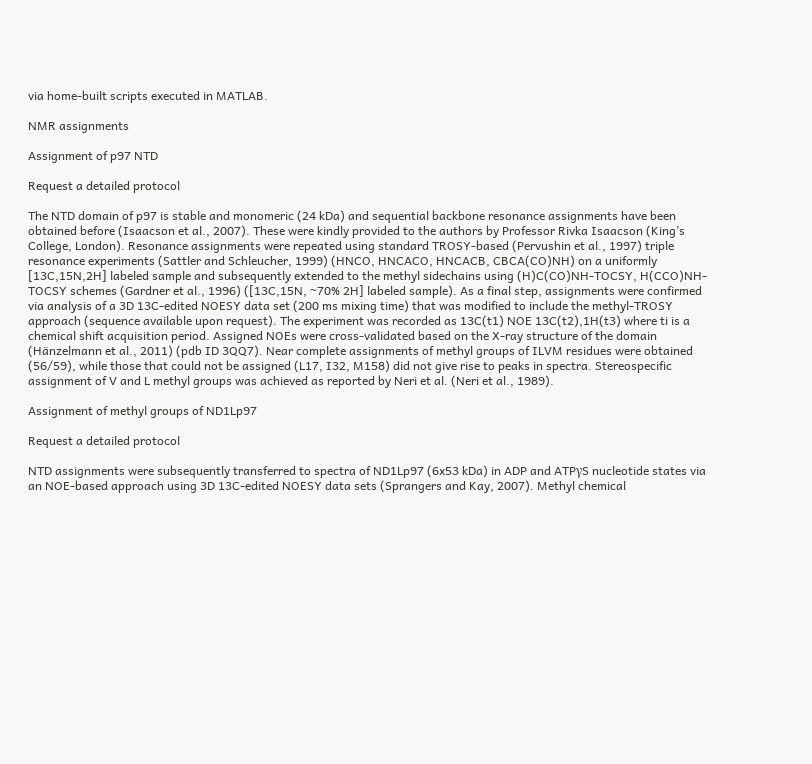via home-built scripts executed in MATLAB.

NMR assignments

Assignment of p97 NTD

Request a detailed protocol

The NTD domain of p97 is stable and monomeric (24 kDa) and sequential backbone resonance assignments have been obtained before (Isaacson et al., 2007). These were kindly provided to the authors by Professor Rivka Isaacson (King’s College, London). Resonance assignments were repeated using standard TROSY-based (Pervushin et al., 1997) triple resonance experiments (Sattler and Schleucher, 1999) (HNCO, HNCACO, HNCACB, CBCA(CO)NH) on a uniformly [13C,15N,2H] labeled sample and subsequently extended to the methyl sidechains using (H)C(CO)NH-TOCSY, H(CCO)NH-TOCSY schemes (Gardner et al., 1996) ([13C,15N, ~70% 2H] labeled sample). As a final step, assignments were confirmed via analysis of a 3D 13C-edited NOESY data set (200 ms mixing time) that was modified to include the methyl-TROSY approach (sequence available upon request). The experiment was recorded as 13C(t1) NOE 13C(t2),1H(t3) where ti is a chemical shift acquisition period. Assigned NOEs were cross-validated based on the X-ray structure of the domain (Hänzelmann et al., 2011) (pdb ID 3QQ7). Near complete assignments of methyl groups of ILVM residues were obtained (56/59), while those that could not be assigned (L17, I32, M158) did not give rise to peaks in spectra. Stereospecific assignment of V and L methyl groups was achieved as reported by Neri et al. (Neri et al., 1989).

Assignment of methyl groups of ND1Lp97

Request a detailed protocol

NTD assignments were subsequently transferred to spectra of ND1Lp97 (6x53 kDa) in ADP and ATPγS nucleotide states via an NOE-based approach using 3D 13C-edited NOESY data sets (Sprangers and Kay, 2007). Methyl chemical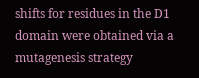shifts for residues in the D1 domain were obtained via a mutagenesis strategy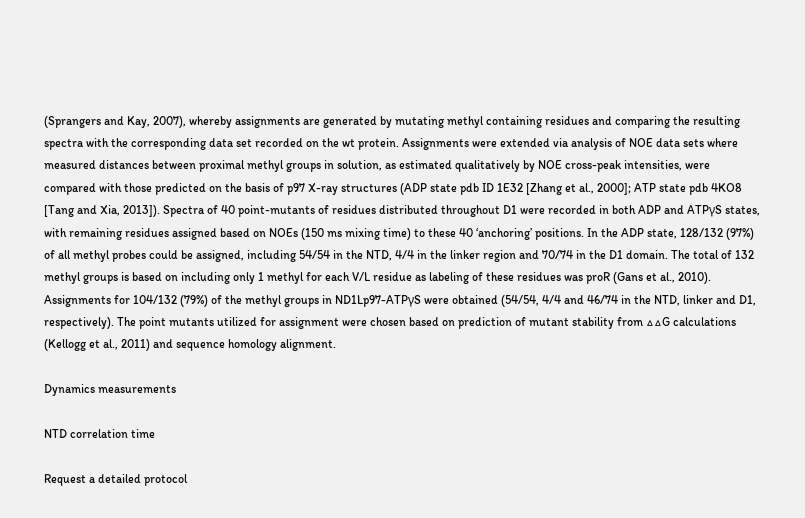(Sprangers and Kay, 2007), whereby assignments are generated by mutating methyl containing residues and comparing the resulting spectra with the corresponding data set recorded on the wt protein. Assignments were extended via analysis of NOE data sets where measured distances between proximal methyl groups in solution, as estimated qualitatively by NOE cross-peak intensities, were compared with those predicted on the basis of p97 X-ray structures (ADP state pdb ID 1E32 [Zhang et al., 2000]; ATP state pdb 4KO8 [Tang and Xia, 2013]). Spectra of 40 point-mutants of residues distributed throughout D1 were recorded in both ADP and ATPγS states, with remaining residues assigned based on NOEs (150 ms mixing time) to these 40 ‘anchoring’ positions. In the ADP state, 128/132 (97%) of all methyl probes could be assigned, including 54/54 in the NTD, 4/4 in the linker region and 70/74 in the D1 domain. The total of 132 methyl groups is based on including only 1 methyl for each V/L residue as labeling of these residues was proR (Gans et al., 2010). Assignments for 104/132 (79%) of the methyl groups in ND1Lp97-ATPγS were obtained (54/54, 4/4 and 46/74 in the NTD, linker and D1, respectively). The point mutants utilized for assignment were chosen based on prediction of mutant stability from △△G calculations (Kellogg et al., 2011) and sequence homology alignment.

Dynamics measurements

NTD correlation time

Request a detailed protocol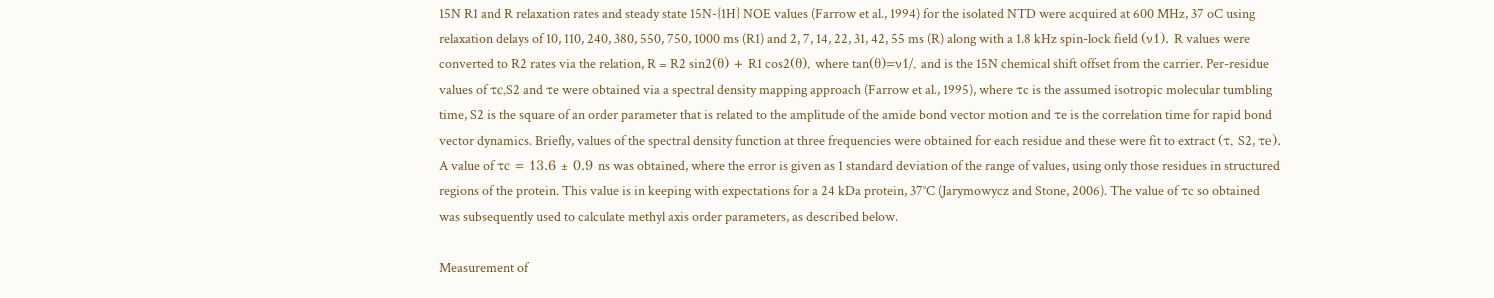15N R1 and R relaxation rates and steady state 15N-{1H} NOE values (Farrow et al., 1994) for the isolated NTD were acquired at 600 MHz, 37 oC using relaxation delays of 10, 110, 240, 380, 550, 750, 1000 ms (R1) and 2, 7, 14, 22, 31, 42, 55 ms (R) along with a 1.8 kHz spin-lock field (ν1). R values were converted to R2 rates via the relation, R = R2 sin2(θ) + R1 cos2(θ), where tan(θ)=ν1/, and is the 15N chemical shift offset from the carrier. Per-residue values of τc,S2 and τe were obtained via a spectral density mapping approach (Farrow et al., 1995), where τc is the assumed isotropic molecular tumbling time, S2 is the square of an order parameter that is related to the amplitude of the amide bond vector motion and τe is the correlation time for rapid bond vector dynamics. Briefly, values of the spectral density function at three frequencies were obtained for each residue and these were fit to extract (τ, S2, τe). A value of τc = 13.6 ± 0.9 ns was obtained, where the error is given as 1 standard deviation of the range of values, using only those residues in structured regions of the protein. This value is in keeping with expectations for a 24 kDa protein, 37°C (Jarymowycz and Stone, 2006). The value of τc so obtained was subsequently used to calculate methyl axis order parameters, as described below.

Measurement of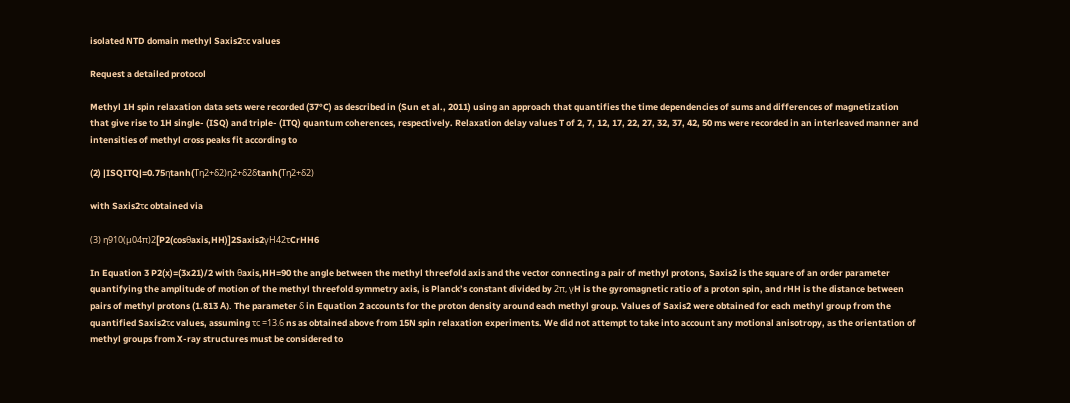isolated NTD domain methyl Saxis2τc values

Request a detailed protocol

Methyl 1H spin relaxation data sets were recorded (37°C) as described in (Sun et al., 2011) using an approach that quantifies the time dependencies of sums and differences of magnetization that give rise to 1H single- (ISQ) and triple- (ITQ) quantum coherences, respectively. Relaxation delay values T of 2, 7, 12, 17, 22, 27, 32, 37, 42, 50 ms were recorded in an interleaved manner and intensities of methyl cross peaks fit according to

(2) |ISQITQ|=0.75ηtanh(Tη2+δ2)η2+δ2δtanh(Tη2+δ2)

with Saxis2τc obtained via

(3) η910(μ04π)2[P2(cosθaxis,HH)]2Saxis2γH42τCrHH6

In Equation 3 P2(x)=(3x21)/2 with θaxis,HH=90 the angle between the methyl threefold axis and the vector connecting a pair of methyl protons, Saxis2 is the square of an order parameter quantifying the amplitude of motion of the methyl threefold symmetry axis, is Planck’s constant divided by 2π, γH is the gyromagnetic ratio of a proton spin, and rHH is the distance between pairs of methyl protons (1.813 Å). The parameter δ in Equation 2 accounts for the proton density around each methyl group. Values of Saxis2 were obtained for each methyl group from the quantified Saxis2τc values, assuming τc =13.6 ns as obtained above from 15N spin relaxation experiments. We did not attempt to take into account any motional anisotropy, as the orientation of methyl groups from X-ray structures must be considered to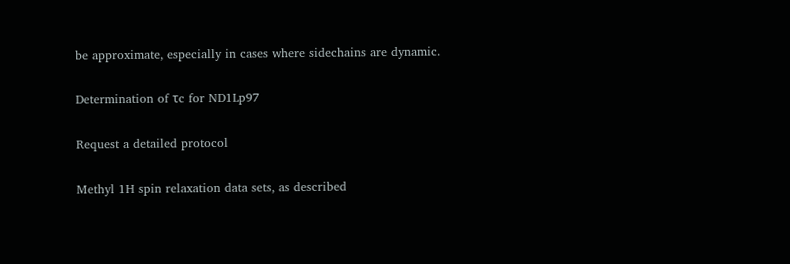be approximate, especially in cases where sidechains are dynamic.

Determination of τc for ND1Lp97

Request a detailed protocol

Methyl 1H spin relaxation data sets, as described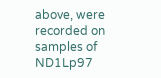above, were recorded on samples of ND1Lp97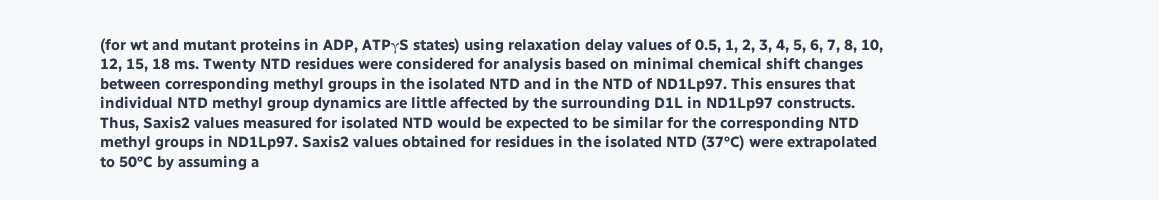(for wt and mutant proteins in ADP, ATPγS states) using relaxation delay values of 0.5, 1, 2, 3, 4, 5, 6, 7, 8, 10, 12, 15, 18 ms. Twenty NTD residues were considered for analysis based on minimal chemical shift changes between corresponding methyl groups in the isolated NTD and in the NTD of ND1Lp97. This ensures that individual NTD methyl group dynamics are little affected by the surrounding D1L in ND1Lp97 constructs. Thus, Saxis2 values measured for isolated NTD would be expected to be similar for the corresponding NTD methyl groups in ND1Lp97. Saxis2 values obtained for residues in the isolated NTD (37°C) were extrapolated to 50°C by assuming a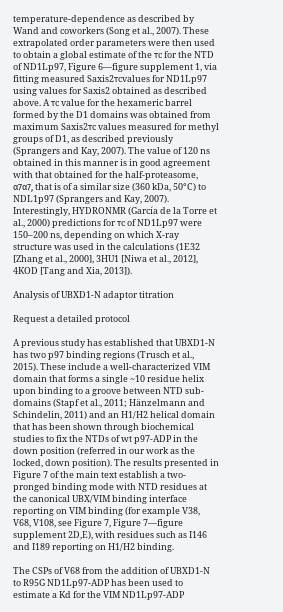temperature-dependence as described by Wand and coworkers (Song et al., 2007). These extrapolated order parameters were then used to obtain a global estimate of the τc for the NTD of ND1Lp97, Figure 6—figure supplement 1, via fitting measured Saxis2τcvalues for ND1Lp97 using values for Saxis2 obtained as described above. A τc value for the hexameric barrel formed by the D1 domains was obtained from maximum Saxis2τc values measured for methyl groups of D1, as described previously (Sprangers and Kay, 2007). The value of 120 ns obtained in this manner is in good agreement with that obtained for the half-proteasome, α7α7, that is of a similar size (360 kDa, 50°C) to NDL1p97 (Sprangers and Kay, 2007). Interestingly, HYDRONMR (García de la Torre et al., 2000) predictions for τc of ND1Lp97 were 150–200 ns, depending on which X-ray structure was used in the calculations (1E32 [Zhang et al., 2000], 3HU1 [Niwa et al., 2012], 4KOD [Tang and Xia, 2013]).

Analysis of UBXD1-N adaptor titration

Request a detailed protocol

A previous study has established that UBXD1-N has two p97 binding regions (Trusch et al., 2015). These include a well-characterized VIM domain that forms a single ~10 residue helix upon binding to a groove between NTD sub-domains (Stapf et al., 2011; Hänzelmann and Schindelin, 2011) and an H1/H2 helical domain that has been shown through biochemical studies to fix the NTDs of wt p97-ADP in the down position (referred in our work as the locked, down position). The results presented in Figure 7 of the main text establish a two-pronged binding mode with NTD residues at the canonical UBX/VIM binding interface reporting on VIM binding (for example V38, V68, V108, see Figure 7, Figure 7—figure supplement 2D,E), with residues such as I146 and I189 reporting on H1/H2 binding.

The CSPs of V68 from the addition of UBXD1-N to R95G ND1Lp97-ADP has been used to estimate a Kd for the VIM ND1Lp97-ADP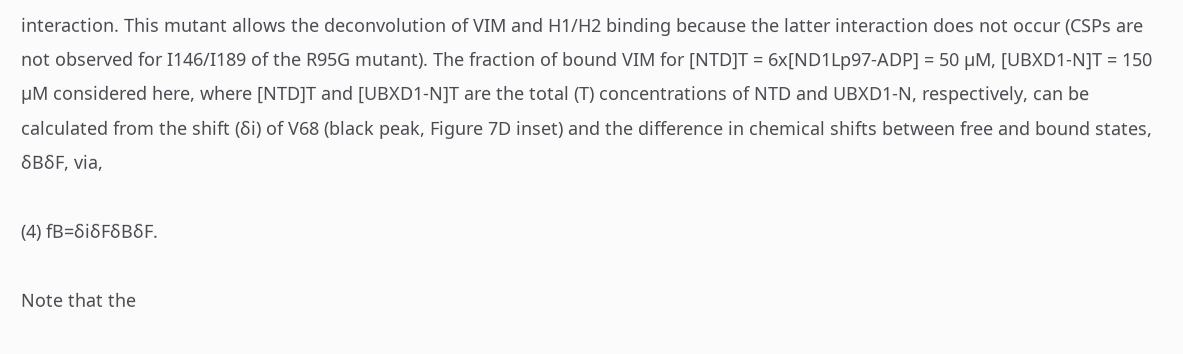interaction. This mutant allows the deconvolution of VIM and H1/H2 binding because the latter interaction does not occur (CSPs are not observed for I146/I189 of the R95G mutant). The fraction of bound VIM for [NTD]T = 6x[ND1Lp97-ADP] = 50 µM, [UBXD1-N]T = 150 µM considered here, where [NTD]T and [UBXD1-N]T are the total (T) concentrations of NTD and UBXD1-N, respectively, can be calculated from the shift (δi) of V68 (black peak, Figure 7D inset) and the difference in chemical shifts between free and bound states, δBδF, via,

(4) fB=δiδFδBδF.

Note that the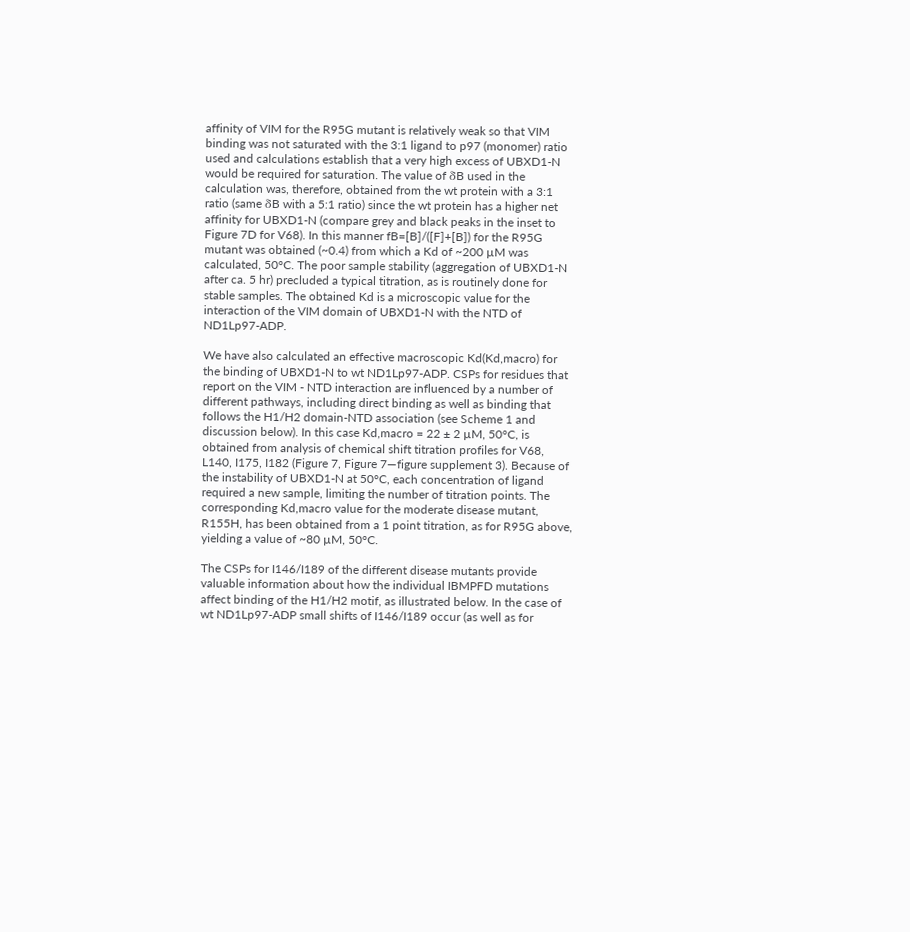affinity of VIM for the R95G mutant is relatively weak so that VIM binding was not saturated with the 3:1 ligand to p97 (monomer) ratio used and calculations establish that a very high excess of UBXD1-N would be required for saturation. The value of δB used in the calculation was, therefore, obtained from the wt protein with a 3:1 ratio (same δB with a 5:1 ratio) since the wt protein has a higher net affinity for UBXD1-N (compare grey and black peaks in the inset to Figure 7D for V68). In this manner fB=[B]/([F]+[B]) for the R95G mutant was obtained (~0.4) from which a Kd of ~200 µM was calculated, 50°C. The poor sample stability (aggregation of UBXD1-N after ca. 5 hr) precluded a typical titration, as is routinely done for stable samples. The obtained Kd is a microscopic value for the interaction of the VIM domain of UBXD1-N with the NTD of ND1Lp97-ADP.

We have also calculated an effective macroscopic Kd(Kd,macro) for the binding of UBXD1-N to wt ND1Lp97-ADP. CSPs for residues that report on the VIM - NTD interaction are influenced by a number of different pathways, including direct binding as well as binding that follows the H1/H2 domain-NTD association (see Scheme 1 and discussion below). In this case Kd,macro = 22 ± 2 µM, 50°C, is obtained from analysis of chemical shift titration profiles for V68, L140, I175, I182 (Figure 7, Figure 7—figure supplement 3). Because of the instability of UBXD1-N at 50°C, each concentration of ligand required a new sample, limiting the number of titration points. The corresponding Kd,macro value for the moderate disease mutant, R155H, has been obtained from a 1 point titration, as for R95G above, yielding a value of ~80 µM, 50°C.

The CSPs for I146/I189 of the different disease mutants provide valuable information about how the individual IBMPFD mutations affect binding of the H1/H2 motif, as illustrated below. In the case of wt ND1Lp97-ADP small shifts of I146/I189 occur (as well as for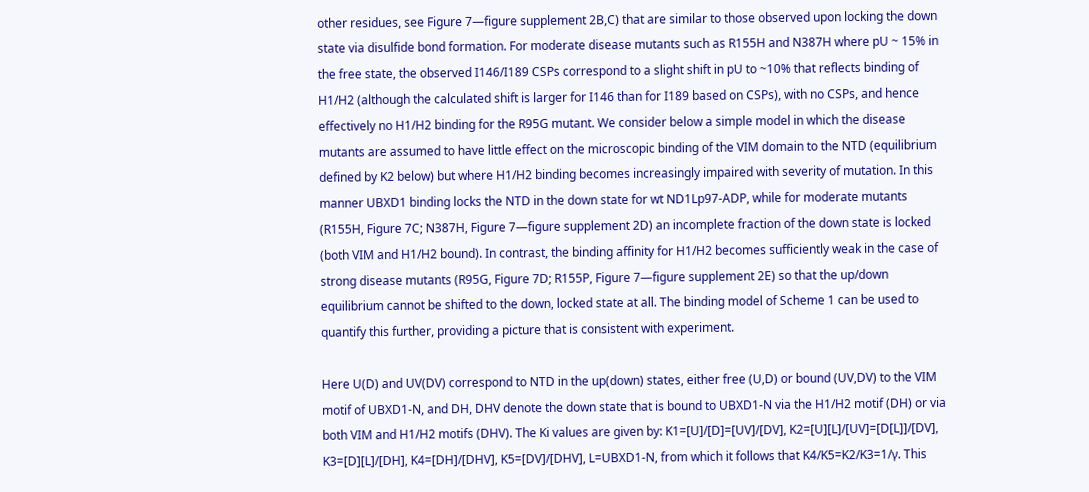other residues, see Figure 7—figure supplement 2B,C) that are similar to those observed upon locking the down state via disulfide bond formation. For moderate disease mutants such as R155H and N387H where pU ~ 15% in the free state, the observed I146/I189 CSPs correspond to a slight shift in pU to ~10% that reflects binding of H1/H2 (although the calculated shift is larger for I146 than for I189 based on CSPs), with no CSPs, and hence effectively no H1/H2 binding for the R95G mutant. We consider below a simple model in which the disease mutants are assumed to have little effect on the microscopic binding of the VIM domain to the NTD (equilibrium defined by K2 below) but where H1/H2 binding becomes increasingly impaired with severity of mutation. In this manner UBXD1 binding locks the NTD in the down state for wt ND1Lp97-ADP, while for moderate mutants (R155H, Figure 7C; N387H, Figure 7—figure supplement 2D) an incomplete fraction of the down state is locked (both VIM and H1/H2 bound). In contrast, the binding affinity for H1/H2 becomes sufficiently weak in the case of strong disease mutants (R95G, Figure 7D; R155P, Figure 7—figure supplement 2E) so that the up/down equilibrium cannot be shifted to the down, locked state at all. The binding model of Scheme 1 can be used to quantify this further, providing a picture that is consistent with experiment.

Here U(D) and UV(DV) correspond to NTD in the up(down) states, either free (U,D) or bound (UV,DV) to the VIM motif of UBXD1-N, and DH, DHV denote the down state that is bound to UBXD1-N via the H1/H2 motif (DH) or via both VIM and H1/H2 motifs (DHV). The Ki values are given by: K1=[U]/[D]=[UV]/[DV], K2=[U][L]/[UV]=[D[L]]/[DV], K3=[D][L]/[DH], K4=[DH]/[DHV], K5=[DV]/[DHV], L=UBXD1-N, from which it follows that K4/K5=K2/K3=1/γ. This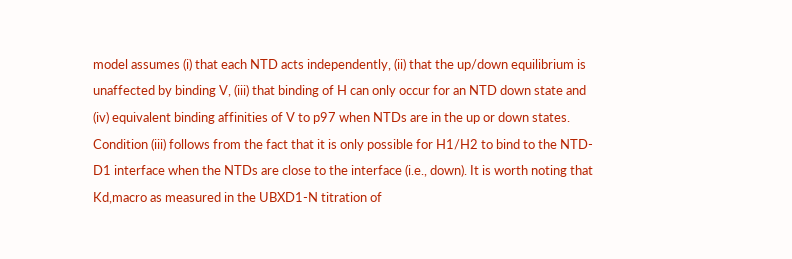model assumes (i) that each NTD acts independently, (ii) that the up/down equilibrium is unaffected by binding V, (iii) that binding of H can only occur for an NTD down state and (iv) equivalent binding affinities of V to p97 when NTDs are in the up or down states. Condition (iii) follows from the fact that it is only possible for H1/H2 to bind to the NTD-D1 interface when the NTDs are close to the interface (i.e., down). It is worth noting that Kd,macro as measured in the UBXD1-N titration of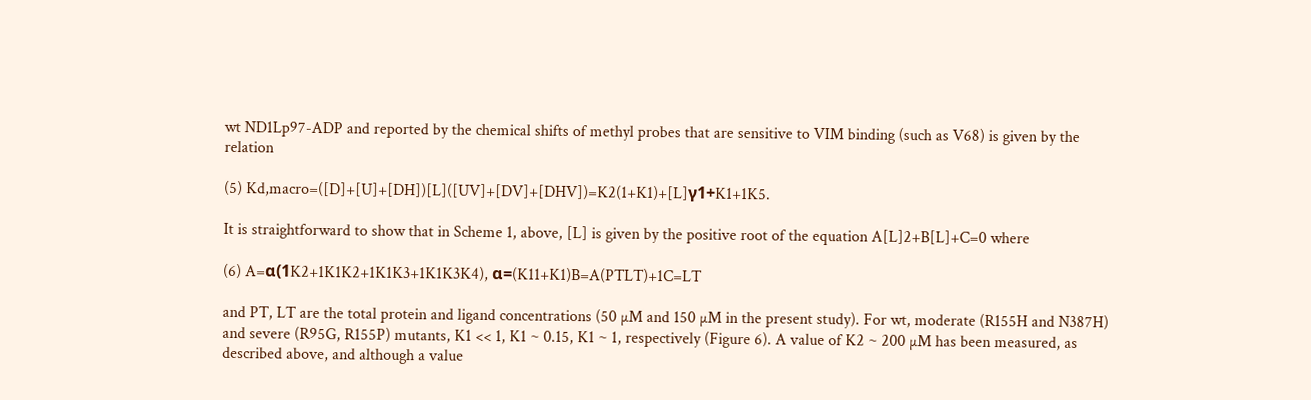wt ND1Lp97-ADP and reported by the chemical shifts of methyl probes that are sensitive to VIM binding (such as V68) is given by the relation

(5) Kd,macro=([D]+[U]+[DH])[L]([UV]+[DV]+[DHV])=K2(1+K1)+[L]γ1+K1+1K5.

It is straightforward to show that in Scheme 1, above, [L] is given by the positive root of the equation A[L]2+B[L]+C=0 where

(6) A=α(1K2+1K1K2+1K1K3+1K1K3K4), α=(K11+K1)B=A(PTLT)+1C=LT

and PT, LT are the total protein and ligand concentrations (50 µM and 150 µM in the present study). For wt, moderate (R155H and N387H) and severe (R95G, R155P) mutants, K1 << 1, K1 ~ 0.15, K1 ~ 1, respectively (Figure 6). A value of K2 ~ 200 µM has been measured, as described above, and although a value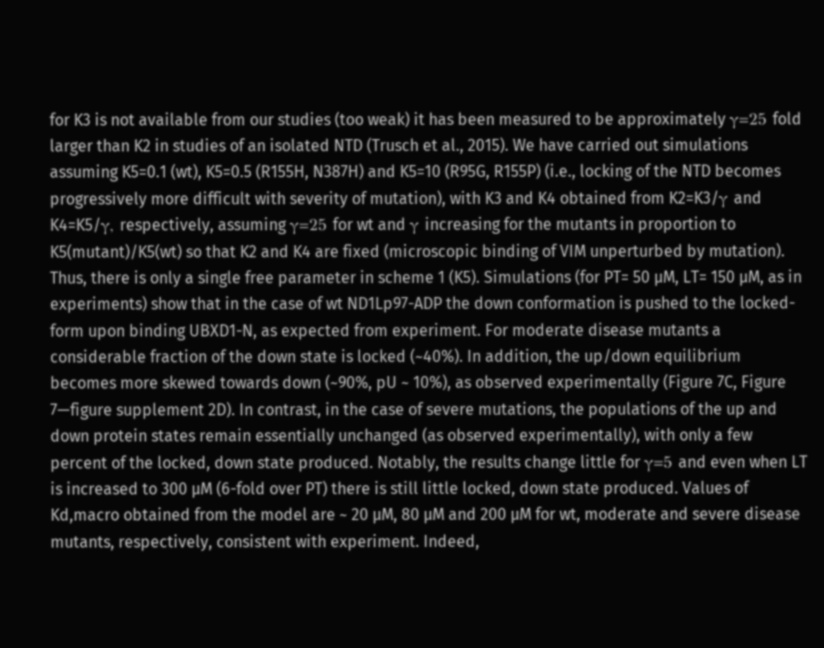for K3 is not available from our studies (too weak) it has been measured to be approximately γ=25 fold larger than K2 in studies of an isolated NTD (Trusch et al., 2015). We have carried out simulations assuming K5=0.1 (wt), K5=0.5 (R155H, N387H) and K5=10 (R95G, R155P) (i.e., locking of the NTD becomes progressively more difficult with severity of mutation), with K3 and K4 obtained from K2=K3/γ and K4=K5/γ, respectively, assuming γ=25 for wt and γ increasing for the mutants in proportion to K5(mutant)/K5(wt) so that K2 and K4 are fixed (microscopic binding of VIM unperturbed by mutation). Thus, there is only a single free parameter in scheme 1 (K5). Simulations (for PT= 50 µM, LT= 150 µM, as in experiments) show that in the case of wt ND1Lp97-ADP the down conformation is pushed to the locked-form upon binding UBXD1-N, as expected from experiment. For moderate disease mutants a considerable fraction of the down state is locked (~40%). In addition, the up/down equilibrium becomes more skewed towards down (~90%, pU ~ 10%), as observed experimentally (Figure 7C, Figure 7—figure supplement 2D). In contrast, in the case of severe mutations, the populations of the up and down protein states remain essentially unchanged (as observed experimentally), with only a few percent of the locked, down state produced. Notably, the results change little for γ=5 and even when LT is increased to 300 µM (6-fold over PT) there is still little locked, down state produced. Values of Kd,macro obtained from the model are ~ 20 µM, 80 µM and 200 µM for wt, moderate and severe disease mutants, respectively, consistent with experiment. Indeed,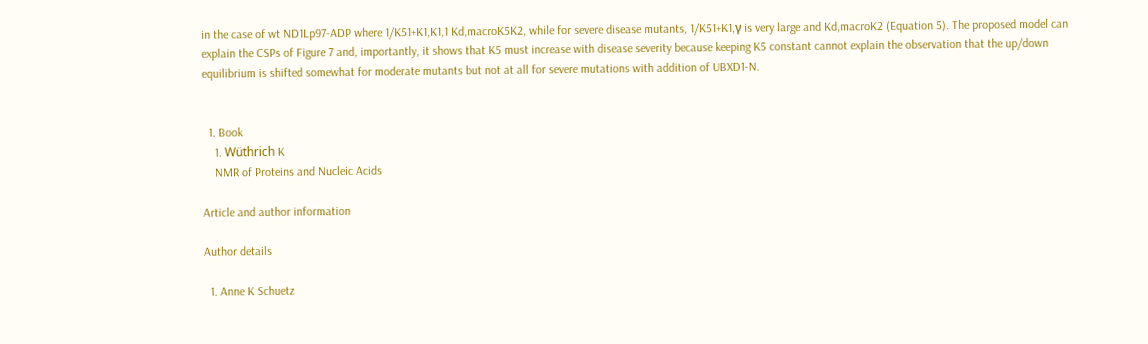in the case of wt ND1Lp97-ADP where 1/K51+K1,K1,1 Kd,macroK5K2, while for severe disease mutants, 1/K51+K1,γ is very large and Kd,macroK2 (Equation 5). The proposed model can explain the CSPs of Figure 7 and, importantly, it shows that K5 must increase with disease severity because keeping K5 constant cannot explain the observation that the up/down equilibrium is shifted somewhat for moderate mutants but not at all for severe mutations with addition of UBXD1-N.


  1. Book
    1. Wüthrich K
    NMR of Proteins and Nucleic Acids

Article and author information

Author details

  1. Anne K Schuetz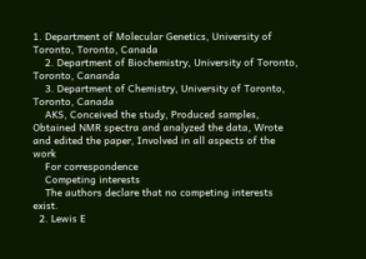1. Department of Molecular Genetics, University of Toronto, Toronto, Canada
    2. Department of Biochemistry, University of Toronto, Toronto, Cananda
    3. Department of Chemistry, University of Toronto, Toronto, Canada
    AKS, Conceived the study, Produced samples, Obtained NMR spectra and analyzed the data, Wrote and edited the paper, Involved in all aspects of the work
    For correspondence
    Competing interests
    The authors declare that no competing interests exist.
  2. Lewis E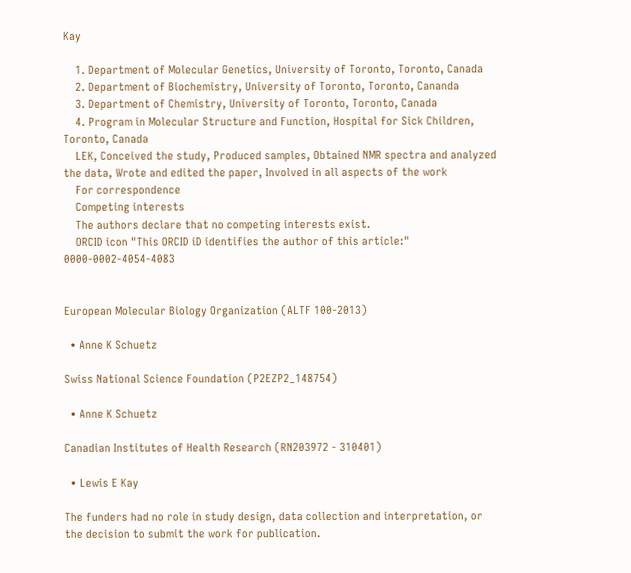Kay

    1. Department of Molecular Genetics, University of Toronto, Toronto, Canada
    2. Department of Biochemistry, University of Toronto, Toronto, Cananda
    3. Department of Chemistry, University of Toronto, Toronto, Canada
    4. Program in Molecular Structure and Function, Hospital for Sick Children, Toronto, Canada
    LEK, Conceived the study, Produced samples, Obtained NMR spectra and analyzed the data, Wrote and edited the paper, Involved in all aspects of the work
    For correspondence
    Competing interests
    The authors declare that no competing interests exist.
    ORCID icon "This ORCID iD identifies the author of this article:" 0000-0002-4054-4083


European Molecular Biology Organization (ALTF 100-2013)

  • Anne K Schuetz

Swiss National Science Foundation (P2EZP2_148754)

  • Anne K Schuetz

Canadian Institutes of Health Research (RN203972 - 310401)

  • Lewis E Kay

The funders had no role in study design, data collection and interpretation, or the decision to submit the work for publication.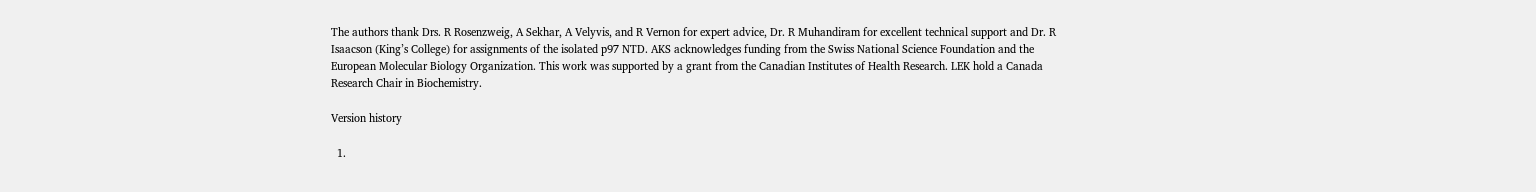The authors thank Drs. R Rosenzweig, A Sekhar, A Velyvis, and R Vernon for expert advice, Dr. R Muhandiram for excellent technical support and Dr. R Isaacson (King’s College) for assignments of the isolated p97 NTD. AKS acknowledges funding from the Swiss National Science Foundation and the European Molecular Biology Organization. This work was supported by a grant from the Canadian Institutes of Health Research. LEK hold a Canada Research Chair in Biochemistry.

Version history

  1.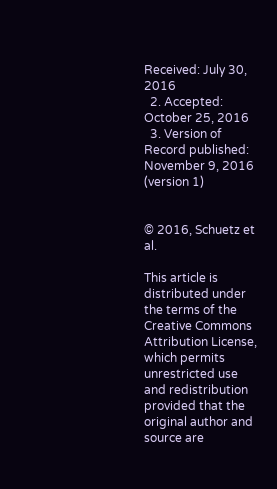Received: July 30, 2016
  2. Accepted: October 25, 2016
  3. Version of Record published: November 9, 2016 (version 1)


© 2016, Schuetz et al.

This article is distributed under the terms of the Creative Commons Attribution License, which permits unrestricted use and redistribution provided that the original author and source are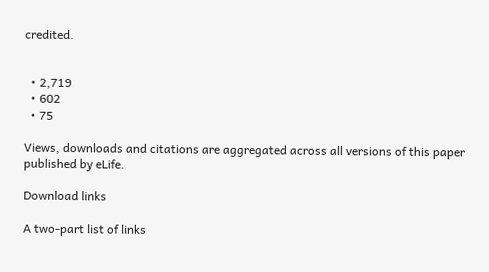credited.


  • 2,719
  • 602
  • 75

Views, downloads and citations are aggregated across all versions of this paper published by eLife.

Download links

A two-part list of links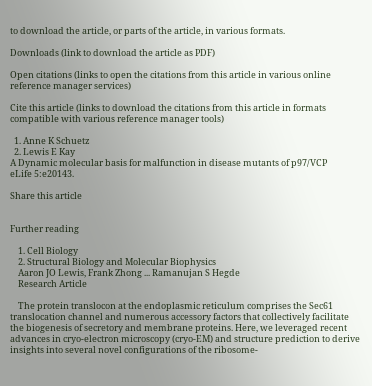to download the article, or parts of the article, in various formats.

Downloads (link to download the article as PDF)

Open citations (links to open the citations from this article in various online reference manager services)

Cite this article (links to download the citations from this article in formats compatible with various reference manager tools)

  1. Anne K Schuetz
  2. Lewis E Kay
A Dynamic molecular basis for malfunction in disease mutants of p97/VCP
eLife 5:e20143.

Share this article


Further reading

    1. Cell Biology
    2. Structural Biology and Molecular Biophysics
    Aaron JO Lewis, Frank Zhong ... Ramanujan S Hegde
    Research Article

    The protein translocon at the endoplasmic reticulum comprises the Sec61 translocation channel and numerous accessory factors that collectively facilitate the biogenesis of secretory and membrane proteins. Here, we leveraged recent advances in cryo-electron microscopy (cryo-EM) and structure prediction to derive insights into several novel configurations of the ribosome-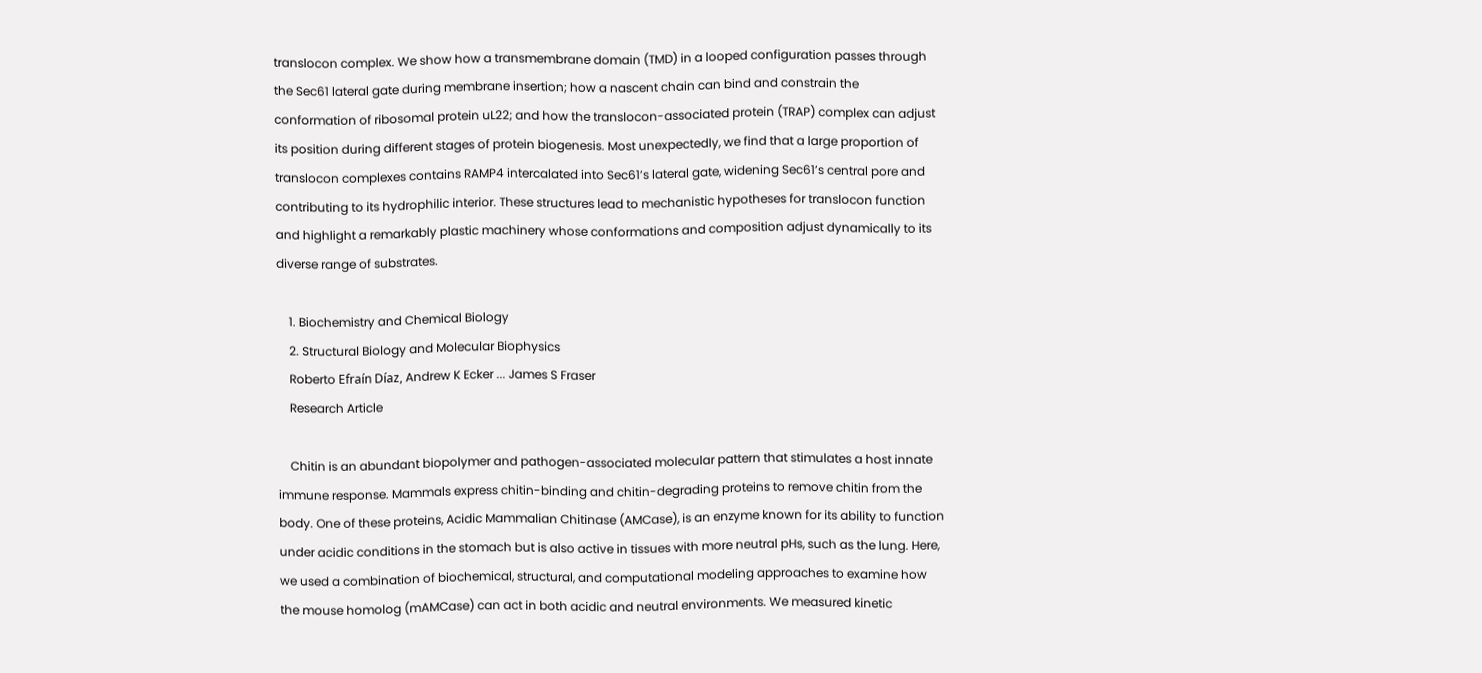translocon complex. We show how a transmembrane domain (TMD) in a looped configuration passes through the Sec61 lateral gate during membrane insertion; how a nascent chain can bind and constrain the conformation of ribosomal protein uL22; and how the translocon-associated protein (TRAP) complex can adjust its position during different stages of protein biogenesis. Most unexpectedly, we find that a large proportion of translocon complexes contains RAMP4 intercalated into Sec61’s lateral gate, widening Sec61’s central pore and contributing to its hydrophilic interior. These structures lead to mechanistic hypotheses for translocon function and highlight a remarkably plastic machinery whose conformations and composition adjust dynamically to its diverse range of substrates.

    1. Biochemistry and Chemical Biology
    2. Structural Biology and Molecular Biophysics
    Roberto Efraín Díaz, Andrew K Ecker ... James S Fraser
    Research Article

    Chitin is an abundant biopolymer and pathogen-associated molecular pattern that stimulates a host innate immune response. Mammals express chitin-binding and chitin-degrading proteins to remove chitin from the body. One of these proteins, Acidic Mammalian Chitinase (AMCase), is an enzyme known for its ability to function under acidic conditions in the stomach but is also active in tissues with more neutral pHs, such as the lung. Here, we used a combination of biochemical, structural, and computational modeling approaches to examine how the mouse homolog (mAMCase) can act in both acidic and neutral environments. We measured kinetic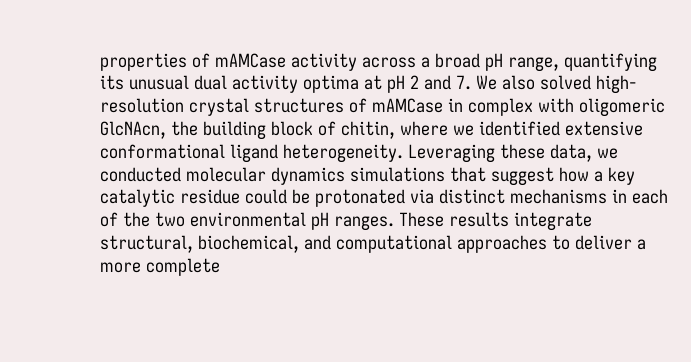properties of mAMCase activity across a broad pH range, quantifying its unusual dual activity optima at pH 2 and 7. We also solved high-resolution crystal structures of mAMCase in complex with oligomeric GlcNAcn, the building block of chitin, where we identified extensive conformational ligand heterogeneity. Leveraging these data, we conducted molecular dynamics simulations that suggest how a key catalytic residue could be protonated via distinct mechanisms in each of the two environmental pH ranges. These results integrate structural, biochemical, and computational approaches to deliver a more complete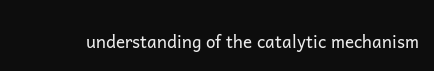understanding of the catalytic mechanism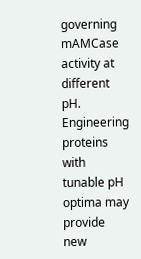governing mAMCase activity at different pH. Engineering proteins with tunable pH optima may provide new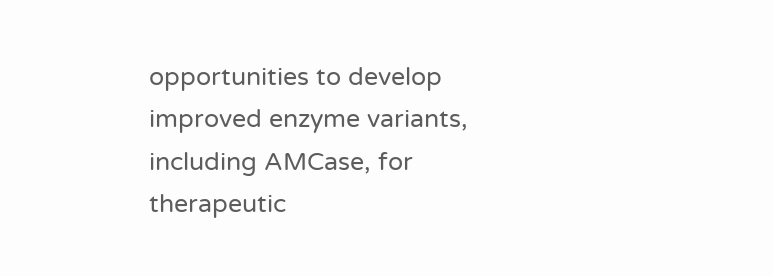opportunities to develop improved enzyme variants, including AMCase, for therapeutic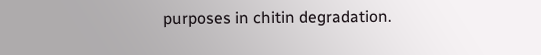purposes in chitin degradation.